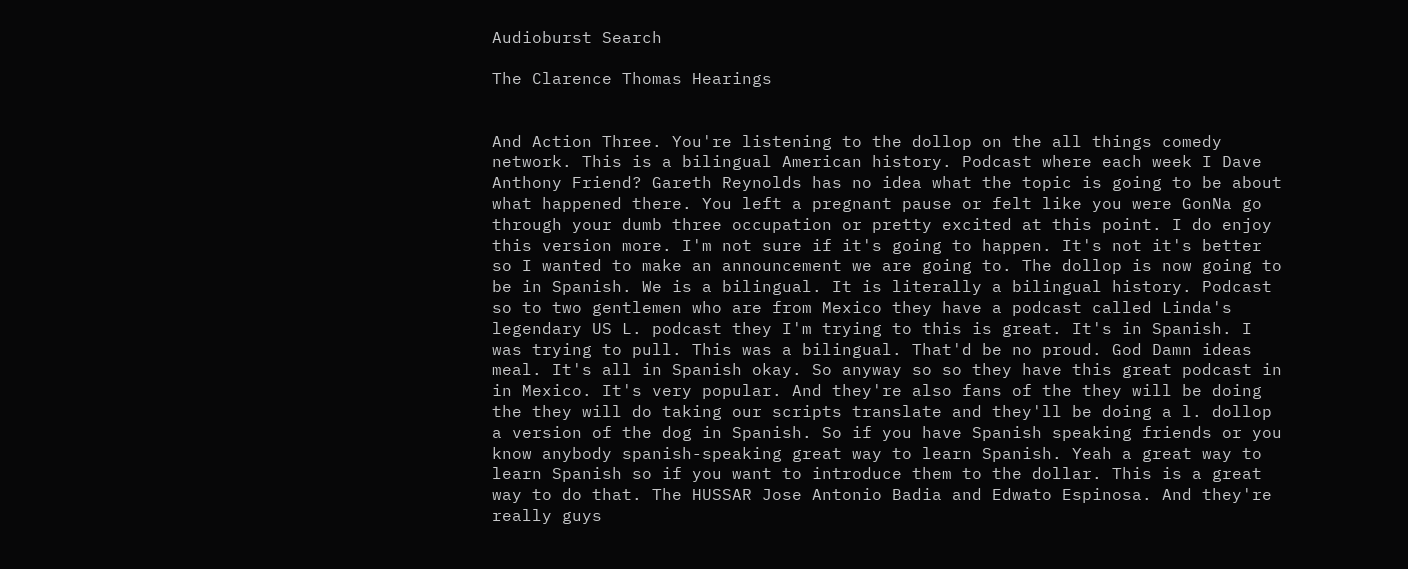Audioburst Search

The Clarence Thomas Hearings


And Action Three. You're listening to the dollop on the all things comedy network. This is a bilingual American history. Podcast where each week I Dave Anthony Friend? Gareth Reynolds has no idea what the topic is going to be about what happened there. You left a pregnant pause or felt like you were GonNa go through your dumb three occupation or pretty excited at this point. I do enjoy this version more. I'm not sure if it's going to happen. It's not it's better so I wanted to make an announcement we are going to. The dollop is now going to be in Spanish. We is a bilingual. It is literally a bilingual history. Podcast so to two gentlemen who are from Mexico they have a podcast called Linda's legendary US L. podcast they I'm trying to this is great. It's in Spanish. I was trying to pull. This was a bilingual. That'd be no proud. God Damn ideas meal. It's all in Spanish okay. So anyway so so they have this great podcast in in Mexico. It's very popular. And they're also fans of the they will be doing the they will do taking our scripts translate and they'll be doing a l. dollop a version of the dog in Spanish. So if you have Spanish speaking friends or you know anybody spanish-speaking great way to learn Spanish. Yeah a great way to learn Spanish so if you want to introduce them to the dollar. This is a great way to do that. The HUSSAR Jose Antonio Badia and Edwato Espinosa. And they're really guys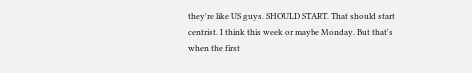they're like US guys. SHOULD START. That should start centrist. I think this week or maybe Monday. But that's when the first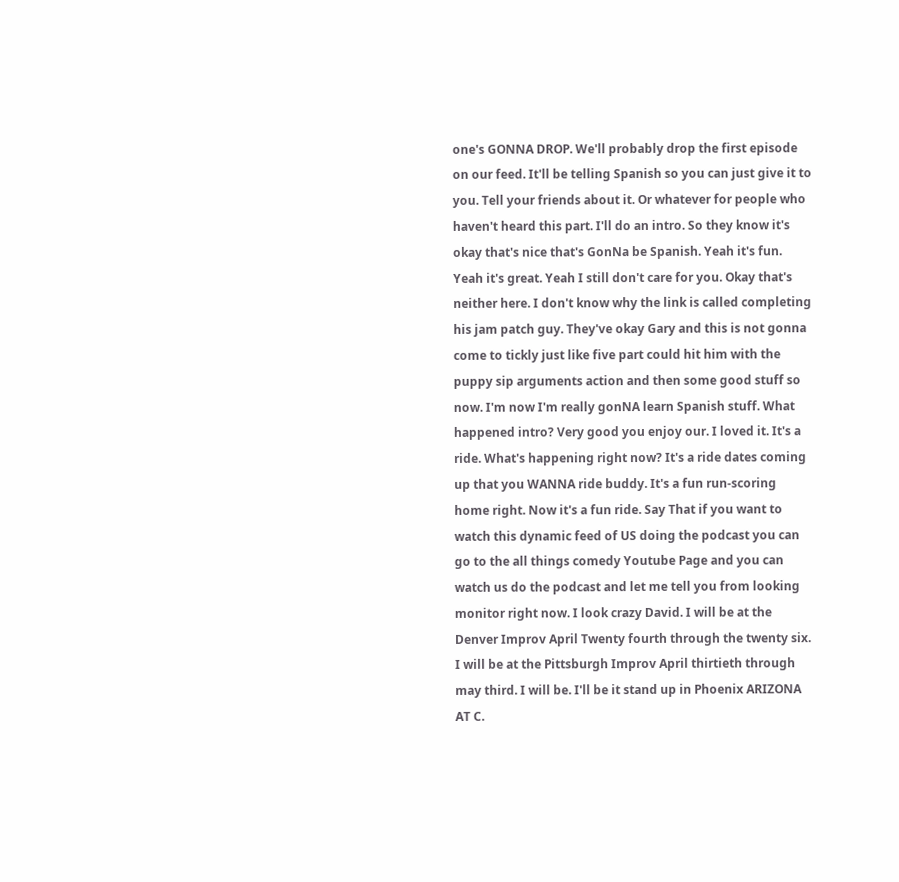one's GONNA DROP. We'll probably drop the first episode on our feed. It'll be telling Spanish so you can just give it to you. Tell your friends about it. Or whatever for people who haven't heard this part. I'll do an intro. So they know it's okay that's nice that's GonNa be Spanish. Yeah it's fun. Yeah it's great. Yeah I still don't care for you. Okay that's neither here. I don't know why the link is called completing his jam patch guy. They've okay Gary and this is not gonna come to tickly just like five part could hit him with the puppy sip arguments action and then some good stuff so now. I'm now I'm really gonNA learn Spanish stuff. What happened intro? Very good you enjoy our. I loved it. It's a ride. What's happening right now? It's a ride dates coming up that you WANNA ride buddy. It's a fun run-scoring home right. Now it's a fun ride. Say That if you want to watch this dynamic feed of US doing the podcast you can go to the all things comedy Youtube Page and you can watch us do the podcast and let me tell you from looking monitor right now. I look crazy David. I will be at the Denver Improv April Twenty fourth through the twenty six. I will be at the Pittsburgh Improv April thirtieth through may third. I will be. I'll be it stand up in Phoenix ARIZONA AT C.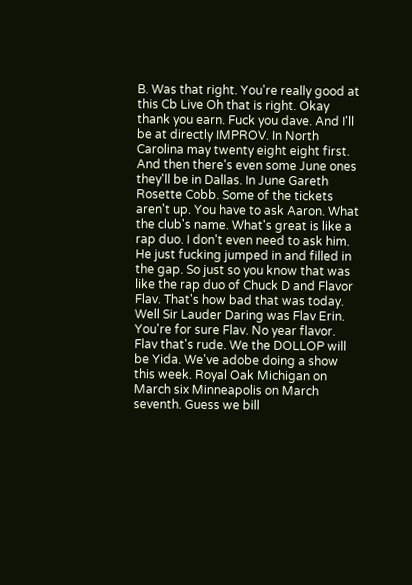B. Was that right. You're really good at this Cb Live Oh that is right. Okay thank you earn. Fuck you dave. And I'll be at directly IMPROV. In North Carolina may twenty eight eight first. And then there's even some June ones they'll be in Dallas. In June Gareth Rosette Cobb. Some of the tickets aren't up. You have to ask Aaron. What the club's name. What's great is like a rap duo. I don't even need to ask him. He just fucking jumped in and filled in the gap. So just so you know that was like the rap duo of Chuck D and Flavor Flav. That's how bad that was today. Well Sir Lauder Daring was Flav Erin. You're for sure Flav. No year flavor. Flav that's rude. We the DOLLOP will be Yida. We've adobe doing a show this week. Royal Oak Michigan on March six Minneapolis on March seventh. Guess we bill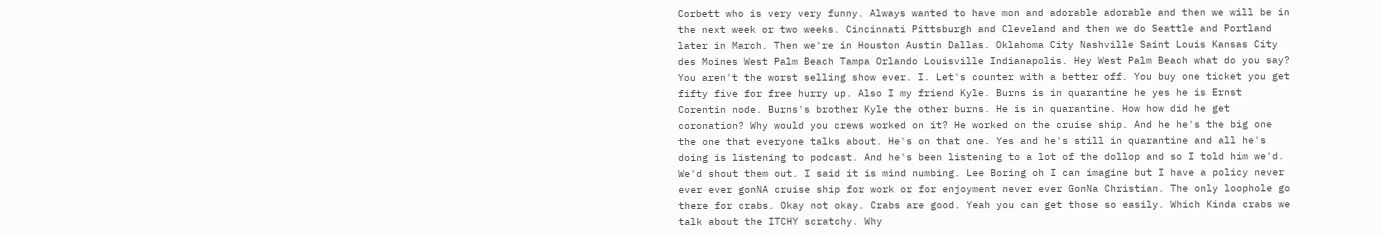Corbett who is very very funny. Always wanted to have mon and adorable adorable and then we will be in the next week or two weeks. Cincinnati Pittsburgh and Cleveland and then we do Seattle and Portland later in March. Then we're in Houston Austin Dallas. Oklahoma City Nashville Saint Louis Kansas City des Moines West Palm Beach Tampa Orlando Louisville Indianapolis. Hey West Palm Beach what do you say? You aren't the worst selling show ever. I. Let's counter with a better off. You buy one ticket you get fifty five for free hurry up. Also I my friend Kyle. Burns is in quarantine he yes he is Ernst Corentin node. Burns's brother Kyle the other burns. He is in quarantine. How how did he get coronation? Why would you crews worked on it? He worked on the cruise ship. And he he's the big one the one that everyone talks about. He's on that one. Yes and he's still in quarantine and all he's doing is listening to podcast. And he's been listening to a lot of the dollop and so I told him we'd. We'd shout them out. I said it is mind numbing. Lee Boring oh I can imagine but I have a policy never ever ever gonNA cruise ship for work or for enjoyment never ever GonNa Christian. The only loophole go there for crabs. Okay not okay. Crabs are good. Yeah you can get those so easily. Which Kinda crabs we talk about the ITCHY scratchy. Why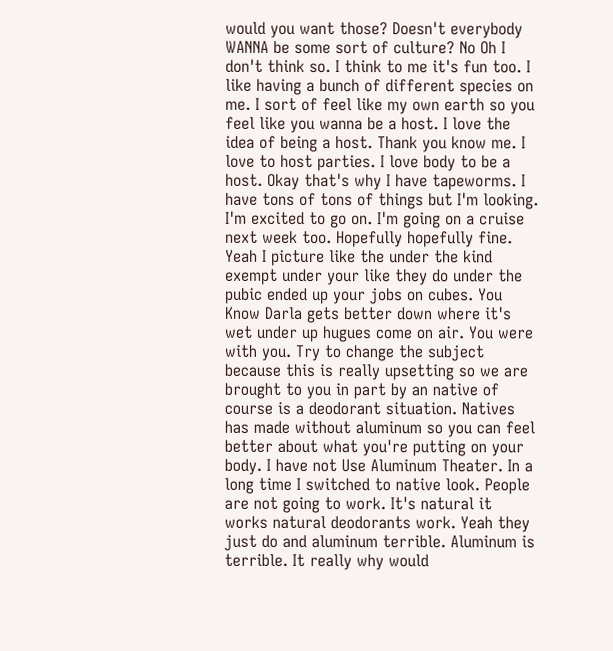would you want those? Doesn't everybody WANNA be some sort of culture? No Oh I don't think so. I think to me it's fun too. I like having a bunch of different species on me. I sort of feel like my own earth so you feel like you wanna be a host. I love the idea of being a host. Thank you know me. I love to host parties. I love body to be a host. Okay that's why I have tapeworms. I have tons of tons of things but I'm looking. I'm excited to go on. I'm going on a cruise next week too. Hopefully hopefully fine. Yeah I picture like the under the kind exempt under your like they do under the pubic ended up your jobs on cubes. You Know Darla gets better down where it's wet under up hugues come on air. You were with you. Try to change the subject because this is really upsetting so we are brought to you in part by an native of course is a deodorant situation. Natives has made without aluminum so you can feel better about what you're putting on your body. I have not Use Aluminum Theater. In a long time I switched to native look. People are not going to work. It's natural it works natural deodorants work. Yeah they just do and aluminum terrible. Aluminum is terrible. It really why would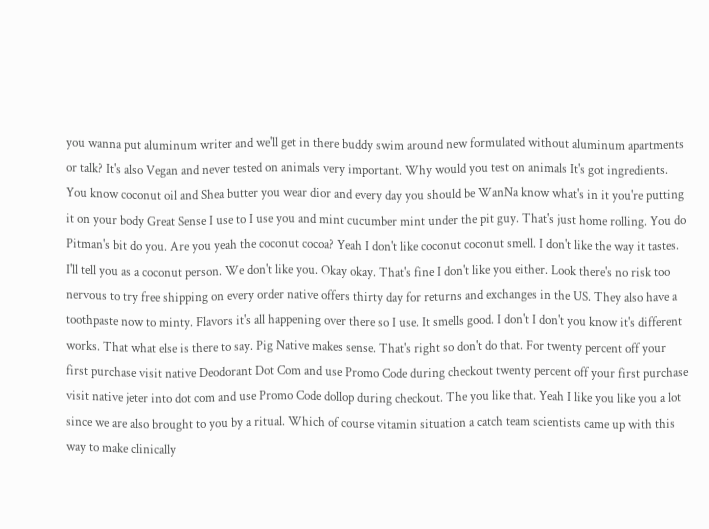you wanna put aluminum writer and we'll get in there buddy swim around new formulated without aluminum apartments or talk? It's also Vegan and never tested on animals very important. Why would you test on animals It's got ingredients. You know coconut oil and Shea butter you wear dior and every day you should be WanNa know what's in it you're putting it on your body Great Sense I use to I use you and mint cucumber mint under the pit guy. That's just home rolling. You do Pitman's bit do you. Are you yeah the coconut cocoa? Yeah I don't like coconut coconut smell. I don't like the way it tastes. I'll tell you as a coconut person. We don't like you. Okay okay. That's fine I don't like you either. Look there's no risk too nervous to try free shipping on every order native offers thirty day for returns and exchanges in the US. They also have a toothpaste now to minty. Flavors it's all happening over there so I use. It smells good. I don't I don't you know it's different works. That what else is there to say. Pig Native makes sense. That's right so don't do that. For twenty percent off your first purchase visit native Deodorant Dot Com and use Promo Code during checkout twenty percent off your first purchase visit native jeter into dot com and use Promo Code dollop during checkout. The you like that. Yeah I like you like you a lot since we are also brought to you by a ritual. Which of course vitamin situation a catch team scientists came up with this way to make clinically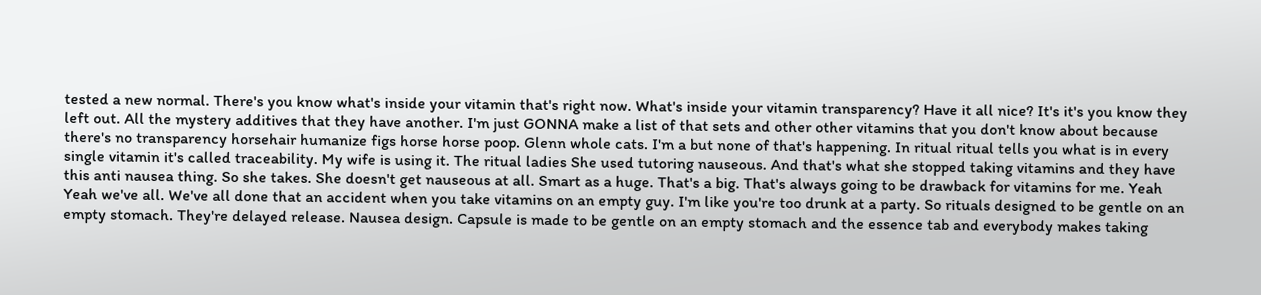tested a new normal. There's you know what's inside your vitamin that's right now. What's inside your vitamin transparency? Have it all nice? It's it's you know they left out. All the mystery additives that they have another. I'm just GONNA make a list of that sets and other other vitamins that you don't know about because there's no transparency horsehair humanize figs horse horse poop. Glenn whole cats. I'm a but none of that's happening. In ritual ritual tells you what is in every single vitamin it's called traceability. My wife is using it. The ritual ladies She used tutoring nauseous. And that's what she stopped taking vitamins and they have this anti nausea thing. So she takes. She doesn't get nauseous at all. Smart as a huge. That's a big. That's always going to be drawback for vitamins for me. Yeah Yeah we've all. We've all done that an accident when you take vitamins on an empty guy. I'm like you're too drunk at a party. So rituals designed to be gentle on an empty stomach. They're delayed release. Nausea design. Capsule is made to be gentle on an empty stomach and the essence tab and everybody makes taking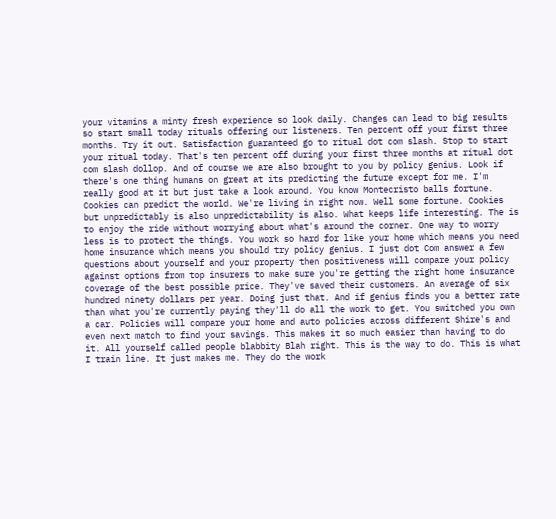your vitamins a minty fresh experience so look daily. Changes can lead to big results so start small today rituals offering our listeners. Ten percent off your first three months. Try it out. Satisfaction guaranteed go to ritual dot com slash. Stop to start your ritual today. That's ten percent off during your first three months at ritual dot com slash dollop. And of course we are also brought to you by policy genius. Look if there's one thing humans on great at its predicting the future except for me. I'm really good at it but just take a look around. You know Montecristo balls fortune. Cookies can predict the world. We're living in right now. Well some fortune. Cookies but unpredictably is also unpredictability is also. What keeps life interesting. The is to enjoy the ride without worrying about what's around the corner. One way to worry less is to protect the things. You work so hard for like your home which means you need home insurance which means you should try policy genius. I just dot Com answer a few questions about yourself and your property then positiveness will compare your policy against options from top insurers to make sure you're getting the right home insurance coverage of the best possible price. They've saved their customers. An average of six hundred ninety dollars per year. Doing just that. And if genius finds you a better rate than what you're currently paying they'll do all the work to get. You switched you own a car. Policies will compare your home and auto policies across different Shire's and even next match to find your savings. This makes it so much easier than having to do it. All yourself called people blabbity Blah right. This is the way to do. This is what I train line. It just makes me. They do the work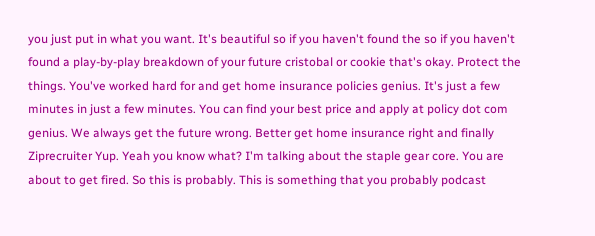you just put in what you want. It's beautiful so if you haven't found the so if you haven't found a play-by-play breakdown of your future cristobal or cookie that's okay. Protect the things. You've worked hard for and get home insurance policies genius. It's just a few minutes in just a few minutes. You can find your best price and apply at policy dot com genius. We always get the future wrong. Better get home insurance right and finally Ziprecruiter Yup. Yeah you know what? I'm talking about the staple gear core. You are about to get fired. So this is probably. This is something that you probably podcast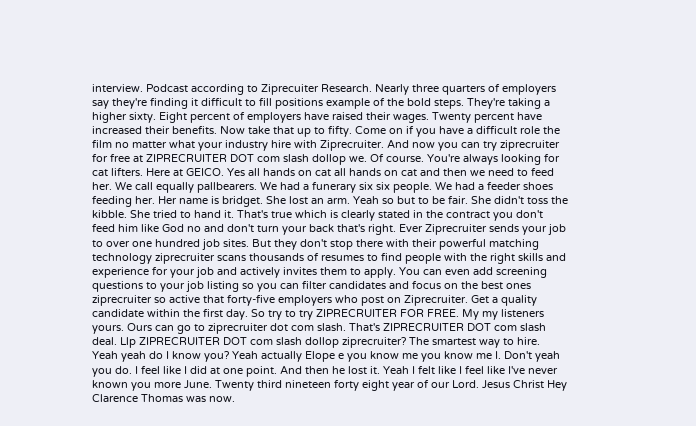interview. Podcast according to Ziprecuiter Research. Nearly three quarters of employers say they're finding it difficult to fill positions example of the bold steps. They're taking a higher sixty. Eight percent of employers have raised their wages. Twenty percent have increased their benefits. Now take that up to fifty. Come on if you have a difficult role the film no matter what your industry hire with Ziprecruiter. And now you can try ziprecruiter for free at ZIPRECRUITER DOT com slash dollop we. Of course. You're always looking for cat lifters. Here at GEICO. Yes all hands on cat all hands on cat and then we need to feed her. We call equally pallbearers. We had a funerary six six people. We had a feeder shoes feeding her. Her name is bridget. She lost an arm. Yeah so but to be fair. She didn't toss the kibble. She tried to hand it. That's true which is clearly stated in the contract you don't feed him like God no and don't turn your back that's right. Ever Ziprecruiter sends your job to over one hundred job sites. But they don't stop there with their powerful matching technology ziprecruiter scans thousands of resumes to find people with the right skills and experience for your job and actively invites them to apply. You can even add screening questions to your job listing so you can filter candidates and focus on the best ones ziprecruiter so active that forty-five employers who post on Ziprecruiter. Get a quality candidate within the first day. So try to try ZIPRECRUITER FOR FREE. My my listeners yours. Ours can go to ziprecruiter dot com slash. That's ZIPRECRUITER DOT com slash deal. Llp ZIPRECRUITER DOT com slash dollop ziprecruiter? The smartest way to hire. Yeah yeah do I know you? Yeah actually Elope e you know me you know me I. Don't yeah you do. I feel like I did at one point. And then he lost it. Yeah I felt like I feel like I've never known you more June. Twenty third nineteen forty eight year of our Lord. Jesus Christ Hey Clarence Thomas was now.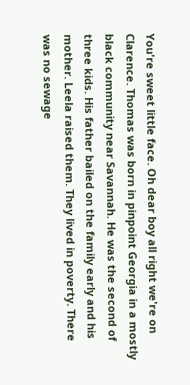You're sweet little face. Oh dear boy all right we're on Clarence. Thomas was born in pinpoint Georgia in a mostly black community near Savannah. He was the second of three kids. His father bailed on the family early and his mother. Leela raised them. They lived in poverty. There was no sewage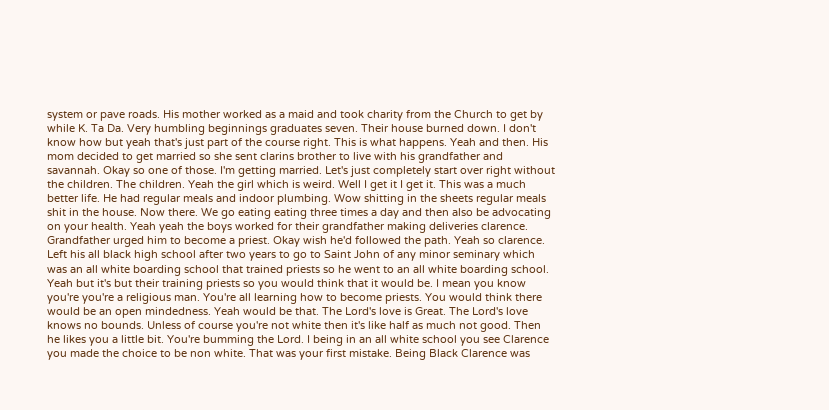system or pave roads. His mother worked as a maid and took charity from the Church to get by while K. Ta Da. Very humbling beginnings graduates seven. Their house burned down. I don't know how but yeah that's just part of the course right. This is what happens. Yeah and then. His mom decided to get married so she sent clarins brother to live with his grandfather and savannah. Okay so one of those. I'm getting married. Let's just completely start over right without the children. The children. Yeah the girl which is weird. Well I get it I get it. This was a much better life. He had regular meals and indoor plumbing. Wow shitting in the sheets regular meals shit in the house. Now there. We go eating eating three times a day and then also be advocating on your health. Yeah yeah the boys worked for their grandfather making deliveries clarence. Grandfather urged him to become a priest. Okay wish he'd followed the path. Yeah so clarence. Left his all black high school after two years to go to Saint John of any minor seminary which was an all white boarding school that trained priests so he went to an all white boarding school. Yeah but it's but their training priests so you would think that it would be. I mean you know you're you're a religious man. You're all learning how to become priests. You would think there would be an open mindedness. Yeah would be that. The Lord's love is Great. The Lord's love knows no bounds. Unless of course you're not white then it's like half as much not good. Then he likes you a little bit. You're bumming the Lord. I being in an all white school you see Clarence you made the choice to be non white. That was your first mistake. Being Black Clarence was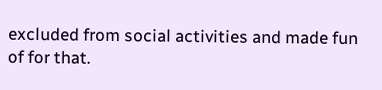excluded from social activities and made fun of for that.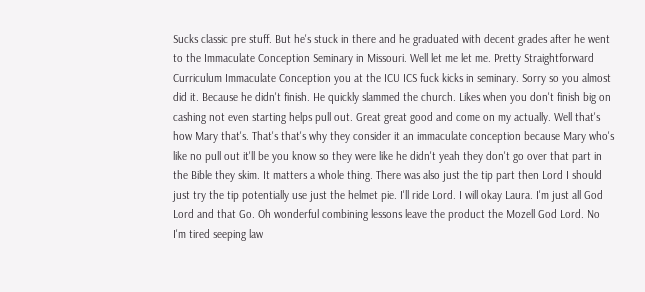Sucks classic pre stuff. But he's stuck in there and he graduated with decent grades after he went to the Immaculate Conception Seminary in Missouri. Well let me let me. Pretty Straightforward Curriculum Immaculate Conception you at the ICU ICS fuck kicks in seminary. Sorry so you almost did it. Because he didn't finish. He quickly slammed the church. Likes when you don't finish big on cashing not even starting helps pull out. Great great good and come on my actually. Well that's how Mary that's. That's that's why they consider it an immaculate conception because Mary who's like no pull out it'll be you know so they were like he didn't yeah they don't go over that part in the Bible they skim. It matters a whole thing. There was also just the tip part then Lord I should just try the tip potentially use just the helmet pie. I'll ride Lord. I will okay Laura. I'm just all God Lord and that Go. Oh wonderful combining lessons leave the product the Mozell God Lord. No I'm tired seeping law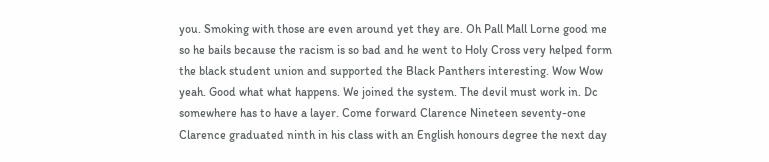you. Smoking with those are even around yet they are. Oh Pall Mall Lorne good me so he bails because the racism is so bad and he went to Holy Cross very helped form the black student union and supported the Black Panthers interesting. Wow Wow yeah. Good what what happens. We joined the system. The devil must work in. Dc somewhere has to have a layer. Come forward Clarence Nineteen seventy-one Clarence graduated ninth in his class with an English honours degree the next day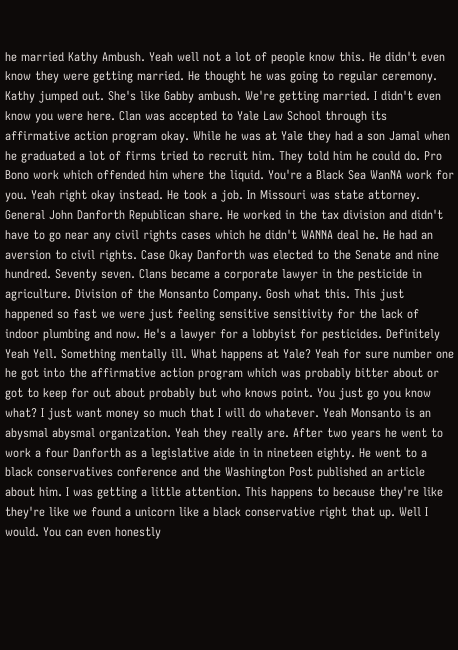he married Kathy Ambush. Yeah well not a lot of people know this. He didn't even know they were getting married. He thought he was going to regular ceremony. Kathy jumped out. She's like Gabby ambush. We're getting married. I didn't even know you were here. Clan was accepted to Yale Law School through its affirmative action program okay. While he was at Yale they had a son Jamal when he graduated a lot of firms tried to recruit him. They told him he could do. Pro Bono work which offended him where the liquid. You're a Black Sea WanNA work for you. Yeah right okay instead. He took a job. In Missouri was state attorney. General John Danforth Republican share. He worked in the tax division and didn't have to go near any civil rights cases which he didn't WANNA deal he. He had an aversion to civil rights. Case Okay Danforth was elected to the Senate and nine hundred. Seventy seven. Clans became a corporate lawyer in the pesticide in agriculture. Division of the Monsanto Company. Gosh what this. This just happened so fast we were just feeling sensitive sensitivity for the lack of indoor plumbing and now. He's a lawyer for a lobbyist for pesticides. Definitely Yeah Yell. Something mentally ill. What happens at Yale? Yeah for sure number one he got into the affirmative action program which was probably bitter about or got to keep for out about probably but who knows point. You just go you know what? I just want money so much that I will do whatever. Yeah Monsanto is an abysmal abysmal organization. Yeah they really are. After two years he went to work a four Danforth as a legislative aide in in nineteen eighty. He went to a black conservatives conference and the Washington Post published an article about him. I was getting a little attention. This happens to because they're like they're like we found a unicorn like a black conservative right that up. Well I would. You can even honestly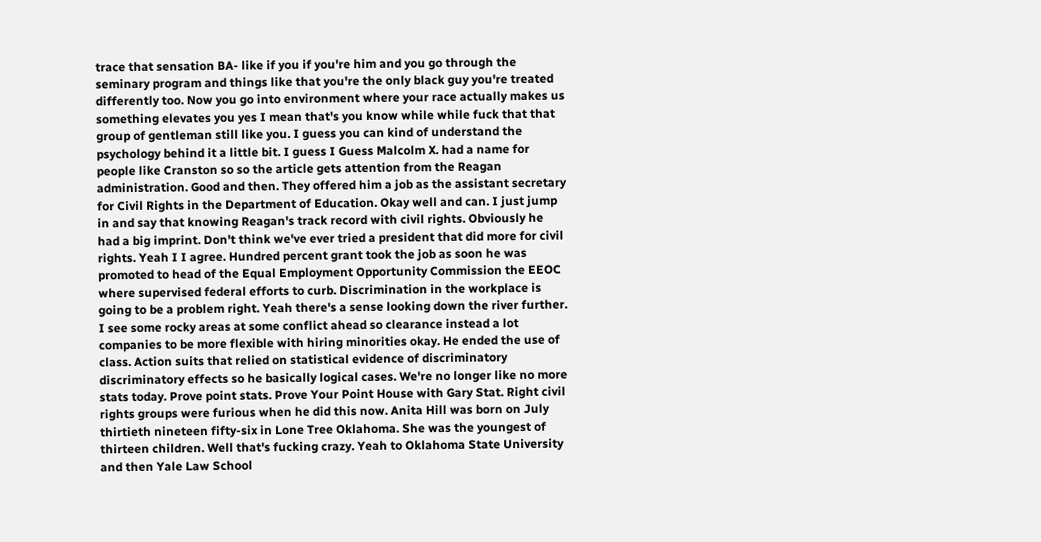trace that sensation BA- like if you if you're him and you go through the seminary program and things like that you're the only black guy you're treated differently too. Now you go into environment where your race actually makes us something elevates you yes I mean that's you know while while fuck that that group of gentleman still like you. I guess you can kind of understand the psychology behind it a little bit. I guess I Guess Malcolm X. had a name for people like Cranston so so the article gets attention from the Reagan administration. Good and then. They offered him a job as the assistant secretary for Civil Rights in the Department of Education. Okay well and can. I just jump in and say that knowing Reagan's track record with civil rights. Obviously he had a big imprint. Don't think we've ever tried a president that did more for civil rights. Yeah I I agree. Hundred percent grant took the job as soon he was promoted to head of the Equal Employment Opportunity Commission the EEOC where supervised federal efforts to curb. Discrimination in the workplace is going to be a problem right. Yeah there's a sense looking down the river further. I see some rocky areas at some conflict ahead so clearance instead a lot companies to be more flexible with hiring minorities okay. He ended the use of class. Action suits that relied on statistical evidence of discriminatory discriminatory effects so he basically logical cases. We're no longer like no more stats today. Prove point stats. Prove Your Point House with Gary Stat. Right civil rights groups were furious when he did this now. Anita Hill was born on July thirtieth nineteen fifty-six in Lone Tree Oklahoma. She was the youngest of thirteen children. Well that's fucking crazy. Yeah to Oklahoma State University and then Yale Law School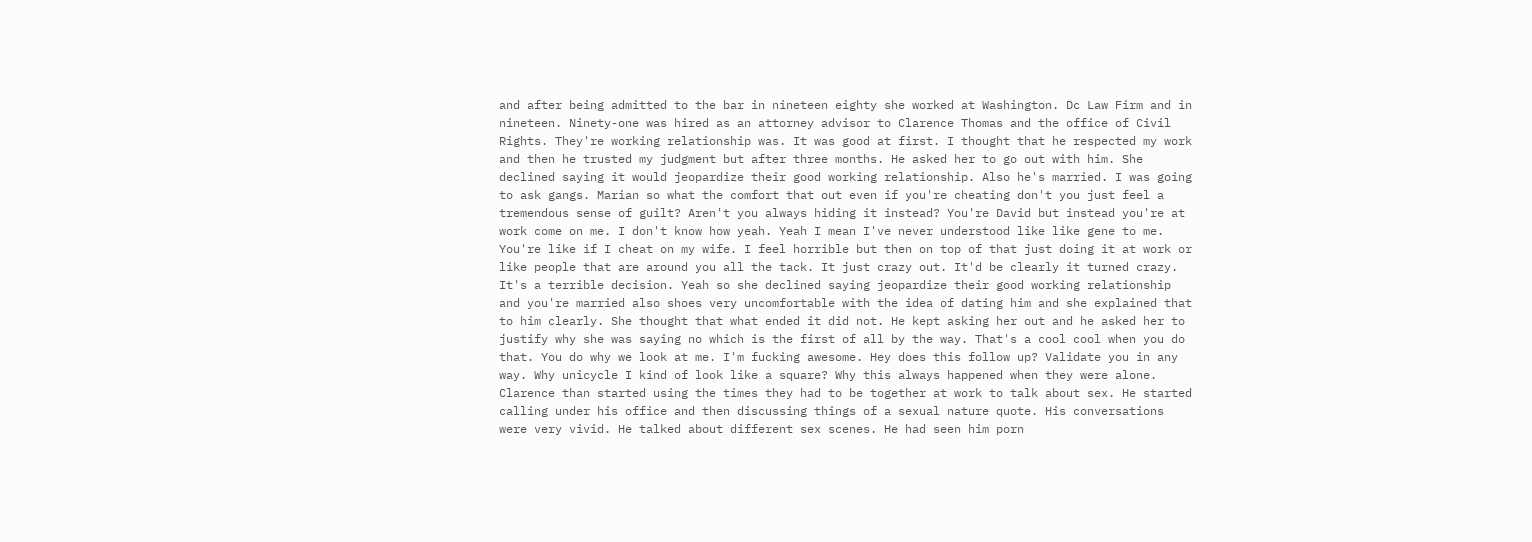and after being admitted to the bar in nineteen eighty she worked at Washington. Dc Law Firm and in nineteen. Ninety-one was hired as an attorney advisor to Clarence Thomas and the office of Civil Rights. They're working relationship was. It was good at first. I thought that he respected my work and then he trusted my judgment but after three months. He asked her to go out with him. She declined saying it would jeopardize their good working relationship. Also he's married. I was going to ask gangs. Marian so what the comfort that out even if you're cheating don't you just feel a tremendous sense of guilt? Aren't you always hiding it instead? You're David but instead you're at work come on me. I don't know how yeah. Yeah I mean I've never understood like like gene to me. You're like if I cheat on my wife. I feel horrible but then on top of that just doing it at work or like people that are around you all the tack. It just crazy out. It'd be clearly it turned crazy. It's a terrible decision. Yeah so she declined saying jeopardize their good working relationship and you're married also shoes very uncomfortable with the idea of dating him and she explained that to him clearly. She thought that what ended it did not. He kept asking her out and he asked her to justify why she was saying no which is the first of all by the way. That's a cool cool when you do that. You do why we look at me. I'm fucking awesome. Hey does this follow up? Validate you in any way. Why unicycle I kind of look like a square? Why this always happened when they were alone. Clarence than started using the times they had to be together at work to talk about sex. He started calling under his office and then discussing things of a sexual nature quote. His conversations were very vivid. He talked about different sex scenes. He had seen him porn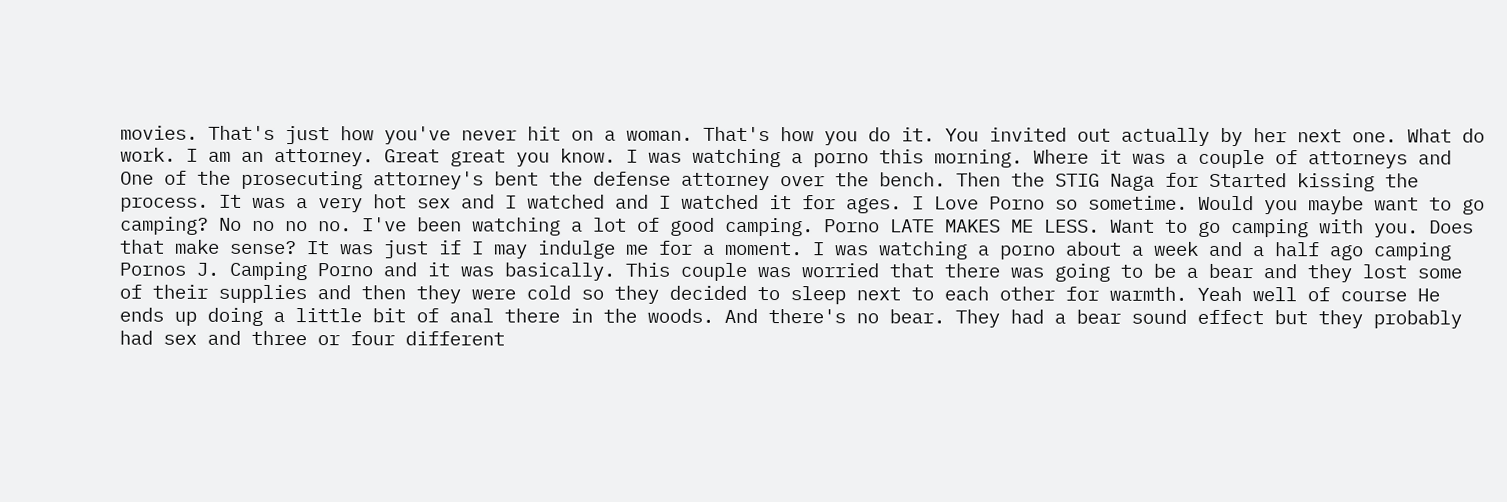movies. That's just how you've never hit on a woman. That's how you do it. You invited out actually by her next one. What do work. I am an attorney. Great great you know. I was watching a porno this morning. Where it was a couple of attorneys and One of the prosecuting attorney's bent the defense attorney over the bench. Then the STIG Naga for Started kissing the process. It was a very hot sex and I watched and I watched it for ages. I Love Porno so sometime. Would you maybe want to go camping? No no no no. I've been watching a lot of good camping. Porno LATE MAKES ME LESS. Want to go camping with you. Does that make sense? It was just if I may indulge me for a moment. I was watching a porno about a week and a half ago camping Pornos J. Camping Porno and it was basically. This couple was worried that there was going to be a bear and they lost some of their supplies and then they were cold so they decided to sleep next to each other for warmth. Yeah well of course He ends up doing a little bit of anal there in the woods. And there's no bear. They had a bear sound effect but they probably had sex and three or four different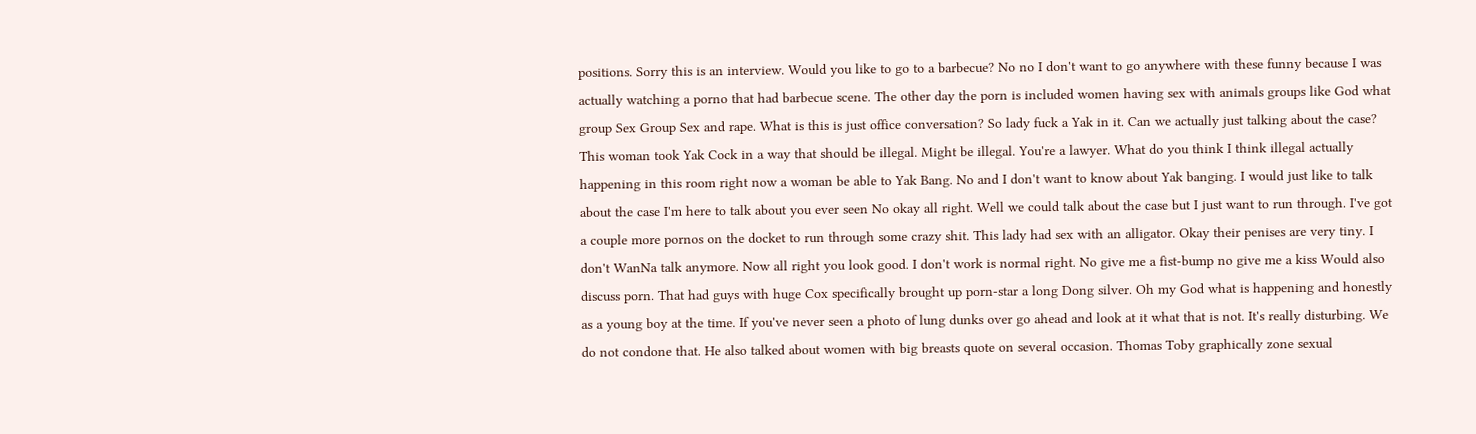positions. Sorry this is an interview. Would you like to go to a barbecue? No no I don't want to go anywhere with these funny because I was actually watching a porno that had barbecue scene. The other day the porn is included women having sex with animals groups like God what group Sex Group Sex and rape. What is this is just office conversation? So lady fuck a Yak in it. Can we actually just talking about the case? This woman took Yak Cock in a way that should be illegal. Might be illegal. You're a lawyer. What do you think I think illegal actually happening in this room right now a woman be able to Yak Bang. No and I don't want to know about Yak banging. I would just like to talk about the case I'm here to talk about you ever seen No okay all right. Well we could talk about the case but I just want to run through. I've got a couple more pornos on the docket to run through some crazy shit. This lady had sex with an alligator. Okay their penises are very tiny. I don't WanNa talk anymore. Now all right you look good. I don't work is normal right. No give me a fist-bump no give me a kiss Would also discuss porn. That had guys with huge Cox specifically brought up porn-star a long Dong silver. Oh my God what is happening and honestly as a young boy at the time. If you've never seen a photo of lung dunks over go ahead and look at it what that is not. It's really disturbing. We do not condone that. He also talked about women with big breasts quote on several occasion. Thomas Toby graphically zone sexual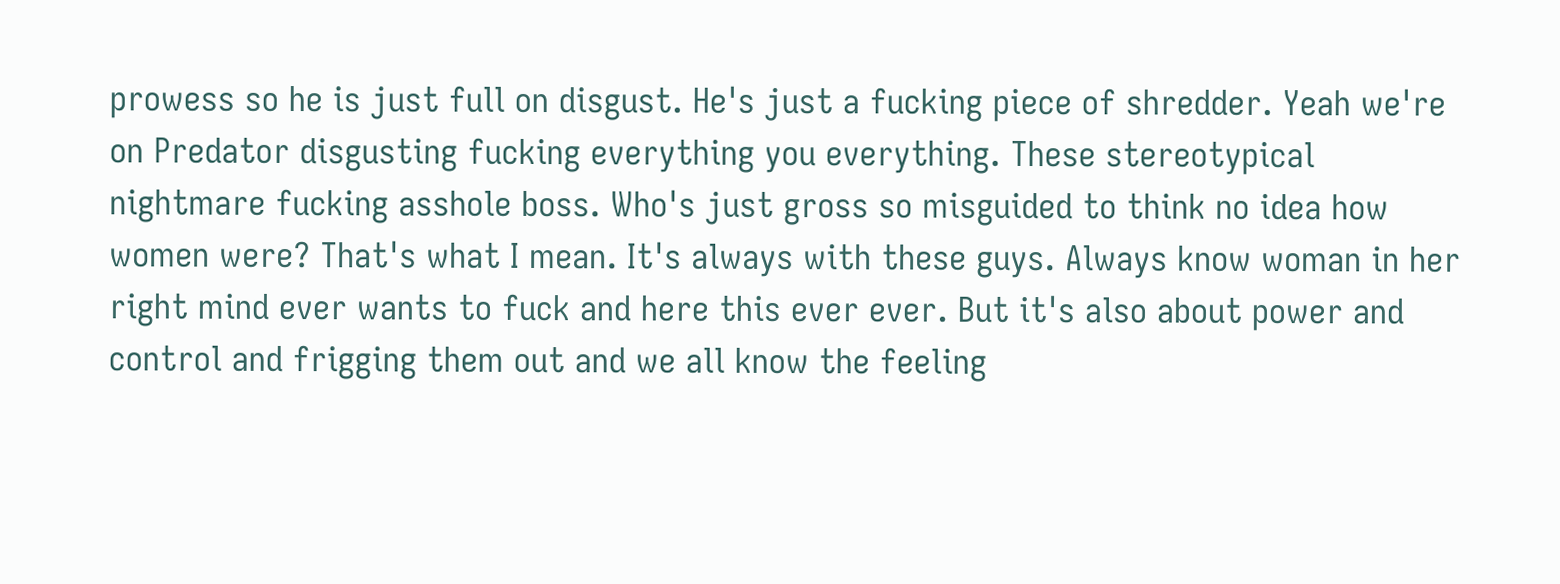prowess so he is just full on disgust. He's just a fucking piece of shredder. Yeah we're on Predator disgusting fucking everything you everything. These stereotypical nightmare fucking asshole boss. Who's just gross so misguided to think no idea how women were? That's what I mean. It's always with these guys. Always know woman in her right mind ever wants to fuck and here this ever ever. But it's also about power and control and frigging them out and we all know the feeling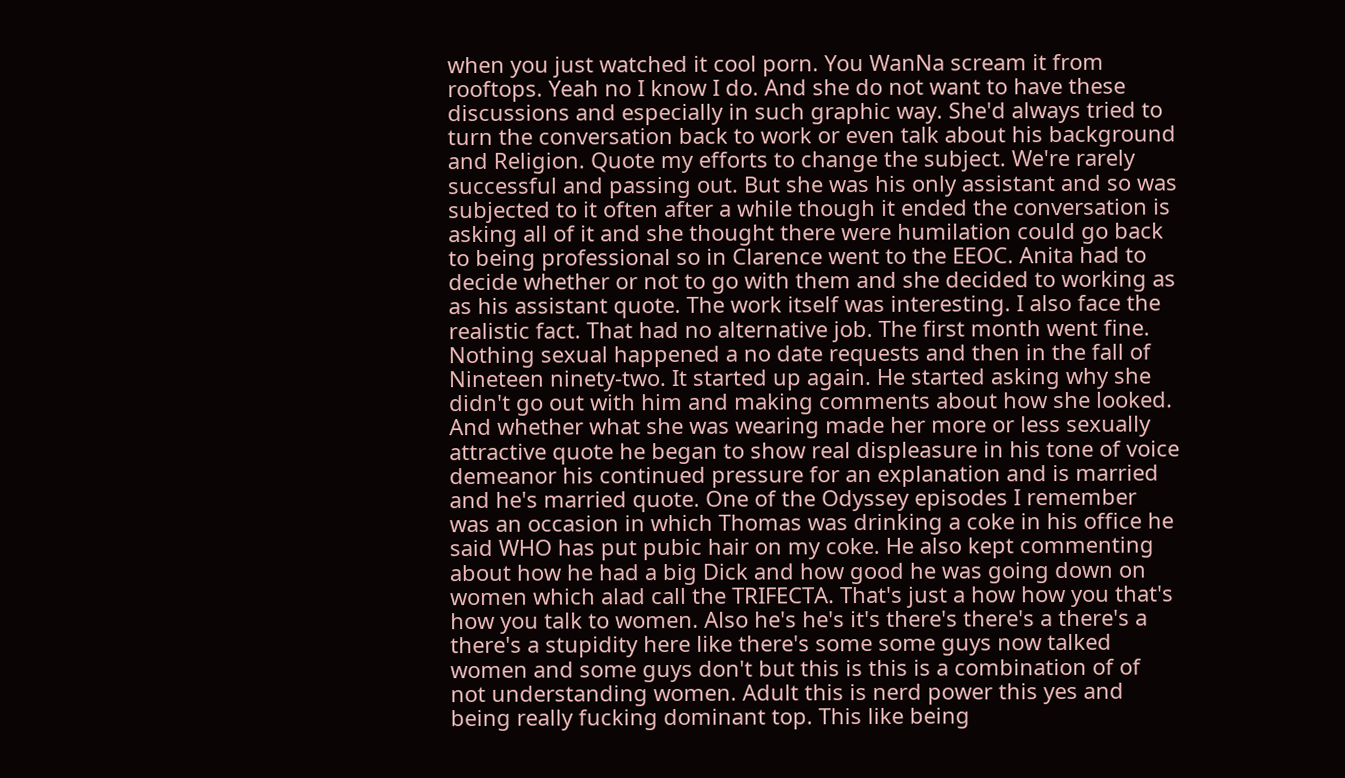when you just watched it cool porn. You WanNa scream it from rooftops. Yeah no I know I do. And she do not want to have these discussions and especially in such graphic way. She'd always tried to turn the conversation back to work or even talk about his background and Religion. Quote my efforts to change the subject. We're rarely successful and passing out. But she was his only assistant and so was subjected to it often after a while though it ended the conversation is asking all of it and she thought there were humilation could go back to being professional so in Clarence went to the EEOC. Anita had to decide whether or not to go with them and she decided to working as as his assistant quote. The work itself was interesting. I also face the realistic fact. That had no alternative job. The first month went fine. Nothing sexual happened a no date requests and then in the fall of Nineteen ninety-two. It started up again. He started asking why she didn't go out with him and making comments about how she looked. And whether what she was wearing made her more or less sexually attractive quote he began to show real displeasure in his tone of voice demeanor his continued pressure for an explanation and is married and he's married quote. One of the Odyssey episodes I remember was an occasion in which Thomas was drinking a coke in his office he said WHO has put pubic hair on my coke. He also kept commenting about how he had a big Dick and how good he was going down on women which alad call the TRIFECTA. That's just a how how you that's how you talk to women. Also he's he's it's there's there's a there's a there's a stupidity here like there's some some guys now talked women and some guys don't but this is this is a combination of of not understanding women. Adult this is nerd power this yes and being really fucking dominant top. This like being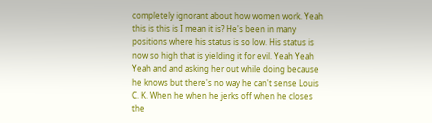completely ignorant about how women work. Yeah this is this is I mean it is? He's been in many positions where his status is so low. His status is now so high that is yielding it for evil. Yeah Yeah Yeah and and asking her out while doing because he knows but there's no way he can't sense Louis C. K. When he when he jerks off when he closes the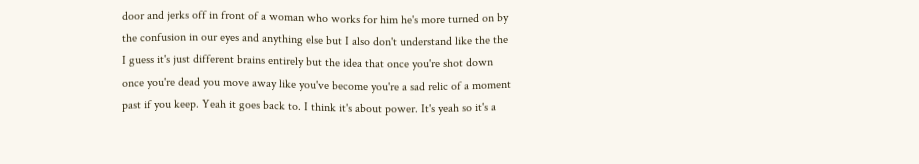door and jerks off in front of a woman who works for him he's more turned on by the confusion in our eyes and anything else but I also don't understand like the the I guess it's just different brains entirely but the idea that once you're shot down once you're dead you move away like you've become you're a sad relic of a moment past if you keep. Yeah it goes back to. I think it's about power. It's yeah so it's a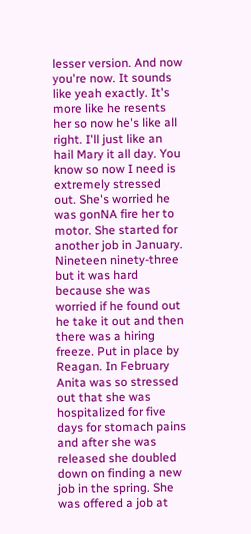lesser version. And now you're now. It sounds like yeah exactly. It's more like he resents her so now he's like all right. I'll just like an hail Mary it all day. You know so now I need is extremely stressed out. She's worried he was gonNA fire her to motor. She started for another job in January. Nineteen ninety-three but it was hard because she was worried if he found out he take it out and then there was a hiring freeze. Put in place by Reagan. In February Anita was so stressed out that she was hospitalized for five days for stomach pains and after she was released she doubled down on finding a new job in the spring. She was offered a job at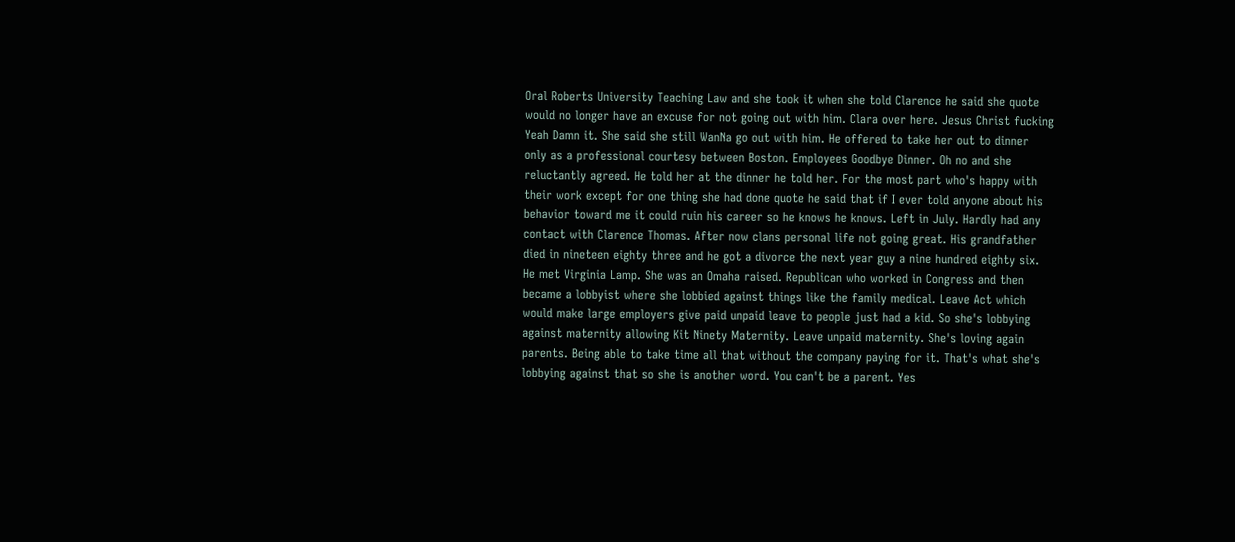Oral Roberts University Teaching Law and she took it when she told Clarence he said she quote would no longer have an excuse for not going out with him. Clara over here. Jesus Christ fucking Yeah Damn it. She said she still WanNa go out with him. He offered to take her out to dinner only as a professional courtesy between Boston. Employees Goodbye Dinner. Oh no and she reluctantly agreed. He told her at the dinner he told her. For the most part who's happy with their work except for one thing she had done quote he said that if I ever told anyone about his behavior toward me it could ruin his career so he knows he knows. Left in July. Hardly had any contact with Clarence Thomas. After now clans personal life not going great. His grandfather died in nineteen eighty three and he got a divorce the next year guy a nine hundred eighty six. He met Virginia Lamp. She was an Omaha raised. Republican who worked in Congress and then became a lobbyist where she lobbied against things like the family medical. Leave Act which would make large employers give paid unpaid leave to people just had a kid. So she's lobbying against maternity allowing Kit Ninety Maternity. Leave unpaid maternity. She's loving again parents. Being able to take time all that without the company paying for it. That's what she's lobbying against that so she is another word. You can't be a parent. Yes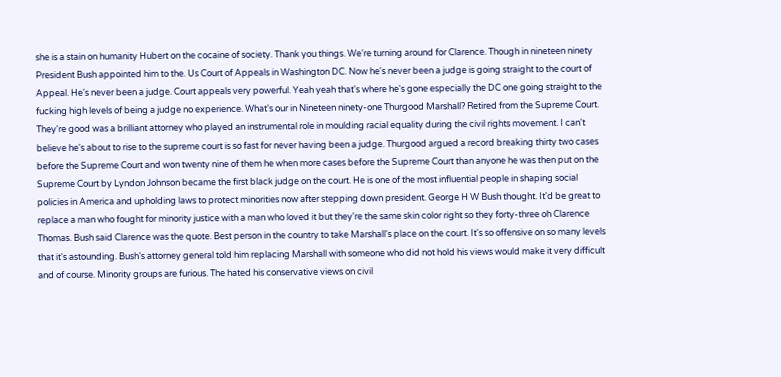she is a stain on humanity Hubert on the cocaine of society. Thank you things. We're turning around for Clarence. Though in nineteen ninety President Bush appointed him to the. Us Court of Appeals in Washington DC. Now he's never been a judge is going straight to the court of Appeal. He's never been a judge. Court appeals very powerful. Yeah yeah that's where he's gone especially the DC one going straight to the fucking high levels of being a judge no experience. What's our in Nineteen ninety-one Thurgood Marshall? Retired from the Supreme Court. They're good was a brilliant attorney who played an instrumental role in moulding racial equality during the civil rights movement. I can't believe he's about to rise to the supreme court is so fast for never having been a judge. Thurgood argued a record breaking thirty two cases before the Supreme Court and won twenty nine of them he when more cases before the Supreme Court than anyone he was then put on the Supreme Court by Lyndon Johnson became the first black judge on the court. He is one of the most influential people in shaping social policies in America and upholding laws to protect minorities now after stepping down president. George H W Bush thought. It'd be great to replace a man who fought for minority justice with a man who loved it but they're the same skin color right so they forty-three oh Clarence Thomas. Bush said Clarence was the quote. Best person in the country to take Marshall's place on the court. It's so offensive on so many levels that it's astounding. Bush's attorney general told him replacing Marshall with someone who did not hold his views would make it very difficult and of course. Minority groups are furious. The hated his conservative views on civil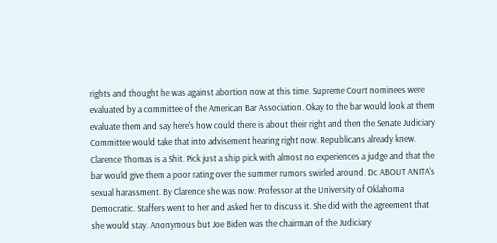rights and thought he was against abortion now at this time. Supreme Court nominees were evaluated by a committee of the American Bar Association. Okay to the bar would look at them evaluate them and say here's how could there is about their right and then the Senate Judiciary Committee would take that into advisement hearing right now. Republicans already knew. Clarence Thomas is a Shit. Pick just a ship pick with almost no experiences a judge and that the bar would give them a poor rating over the summer rumors swirled around. Dc ABOUT ANITA's sexual harassment. By Clarence she was now. Professor at the University of Oklahoma Democratic. Staffers went to her and asked her to discuss it. She did with the agreement that she would stay. Anonymous but Joe Biden was the chairman of the Judiciary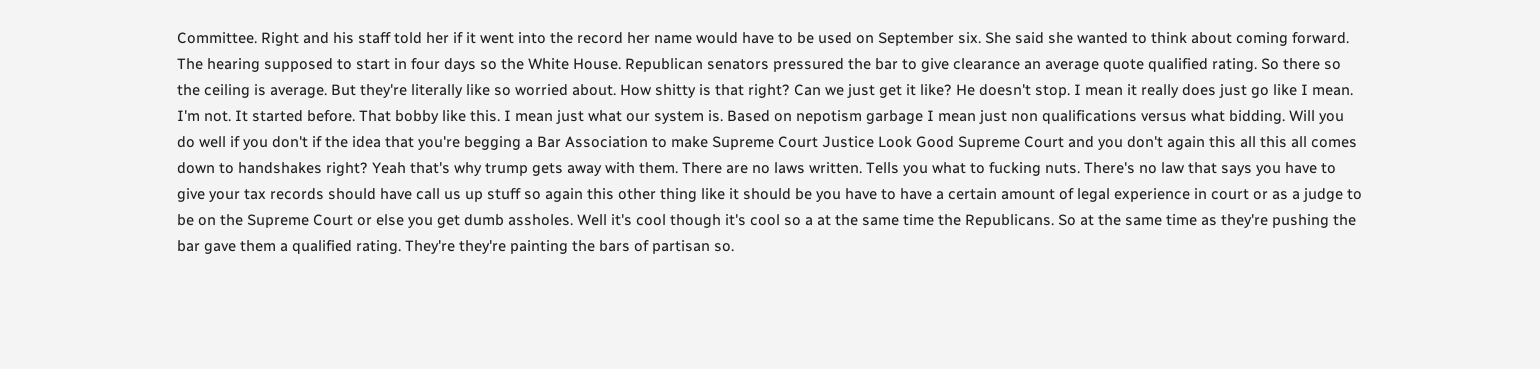Committee. Right and his staff told her if it went into the record her name would have to be used on September six. She said she wanted to think about coming forward. The hearing supposed to start in four days so the White House. Republican senators pressured the bar to give clearance an average quote qualified rating. So there so the ceiling is average. But they're literally like so worried about. How shitty is that right? Can we just get it like? He doesn't stop. I mean it really does just go like I mean. I'm not. It started before. That bobby like this. I mean just what our system is. Based on nepotism garbage I mean just non qualifications versus what bidding. Will you do well if you don't if the idea that you're begging a Bar Association to make Supreme Court Justice Look Good Supreme Court and you don't again this all this all comes down to handshakes right? Yeah that's why trump gets away with them. There are no laws written. Tells you what to fucking nuts. There's no law that says you have to give your tax records should have call us up stuff so again this other thing like it should be you have to have a certain amount of legal experience in court or as a judge to be on the Supreme Court or else you get dumb assholes. Well it's cool though it's cool so a at the same time the Republicans. So at the same time as they're pushing the bar gave them a qualified rating. They're they're painting the bars of partisan so.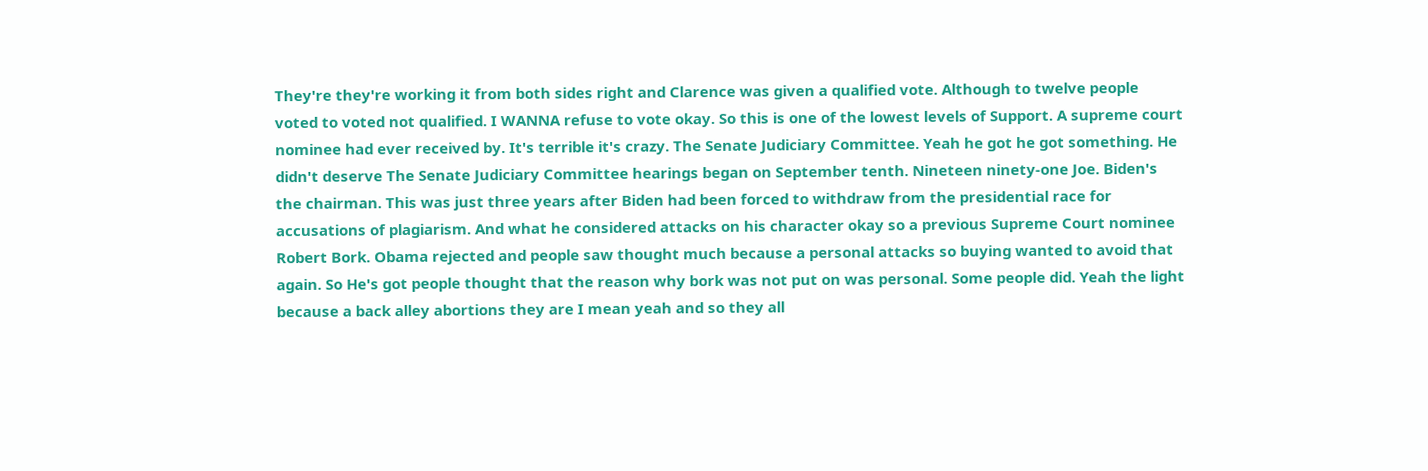They're they're working it from both sides right and Clarence was given a qualified vote. Although to twelve people voted to voted not qualified. I WANNA refuse to vote okay. So this is one of the lowest levels of Support. A supreme court nominee had ever received by. It's terrible it's crazy. The Senate Judiciary Committee. Yeah he got he got something. He didn't deserve The Senate Judiciary Committee hearings began on September tenth. Nineteen ninety-one Joe. Biden's the chairman. This was just three years after Biden had been forced to withdraw from the presidential race for accusations of plagiarism. And what he considered attacks on his character okay so a previous Supreme Court nominee Robert Bork. Obama rejected and people saw thought much because a personal attacks so buying wanted to avoid that again. So He's got people thought that the reason why bork was not put on was personal. Some people did. Yeah the light because a back alley abortions they are I mean yeah and so they all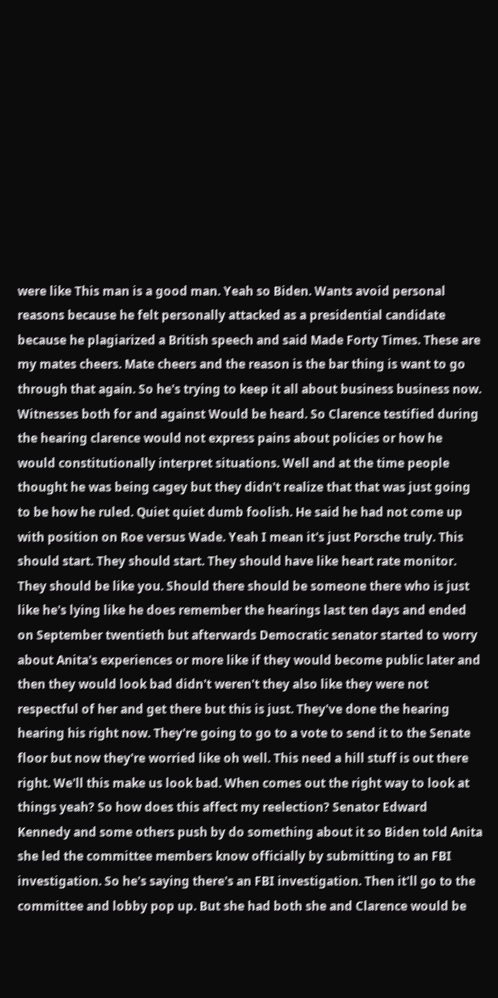were like This man is a good man. Yeah so Biden. Wants avoid personal reasons because he felt personally attacked as a presidential candidate because he plagiarized a British speech and said Made Forty Times. These are my mates cheers. Mate cheers and the reason is the bar thing is want to go through that again. So he's trying to keep it all about business business now. Witnesses both for and against Would be heard. So Clarence testified during the hearing clarence would not express pains about policies or how he would constitutionally interpret situations. Well and at the time people thought he was being cagey but they didn't realize that that was just going to be how he ruled. Quiet quiet dumb foolish. He said he had not come up with position on Roe versus Wade. Yeah I mean it's just Porsche truly. This should start. They should start. They should have like heart rate monitor. They should be like you. Should there should be someone there who is just like he's lying like he does remember the hearings last ten days and ended on September twentieth but afterwards Democratic senator started to worry about Anita's experiences or more like if they would become public later and then they would look bad didn't weren't they also like they were not respectful of her and get there but this is just. They've done the hearing hearing his right now. They're going to go to a vote to send it to the Senate floor but now they're worried like oh well. This need a hill stuff is out there right. We'll this make us look bad. When comes out the right way to look at things yeah? So how does this affect my reelection? Senator Edward Kennedy and some others push by do something about it so Biden told Anita she led the committee members know officially by submitting to an FBI investigation. So he's saying there's an FBI investigation. Then it'll go to the committee and lobby pop up. But she had both she and Clarence would be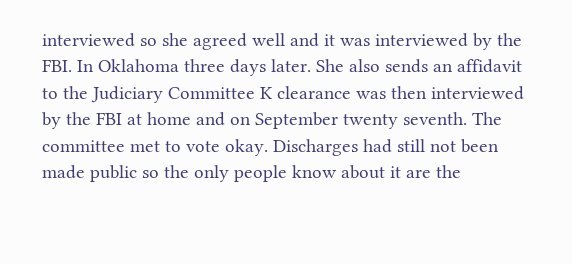interviewed so she agreed well and it was interviewed by the FBI. In Oklahoma three days later. She also sends an affidavit to the Judiciary Committee K clearance was then interviewed by the FBI at home and on September twenty seventh. The committee met to vote okay. Discharges had still not been made public so the only people know about it are the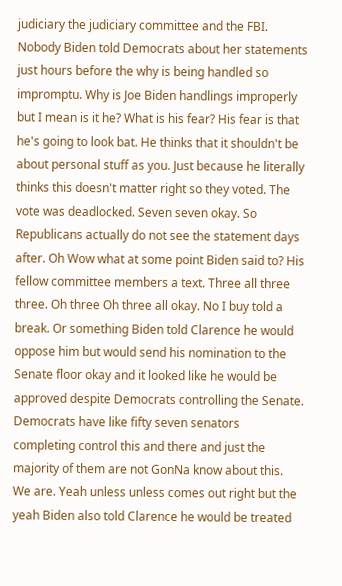judiciary the judiciary committee and the FBI. Nobody Biden told Democrats about her statements just hours before the why is being handled so impromptu. Why is Joe Biden handlings improperly but I mean is it he? What is his fear? His fear is that he's going to look bat. He thinks that it shouldn't be about personal stuff as you. Just because he literally thinks this doesn't matter right so they voted. The vote was deadlocked. Seven seven okay. So Republicans actually do not see the statement days after. Oh Wow what at some point Biden said to? His fellow committee members a text. Three all three three. Oh three Oh three all okay. No I buy told a break. Or something Biden told Clarence he would oppose him but would send his nomination to the Senate floor okay and it looked like he would be approved despite Democrats controlling the Senate. Democrats have like fifty seven senators completing control this and there and just the majority of them are not GonNa know about this. We are. Yeah unless unless comes out right but the yeah Biden also told Clarence he would be treated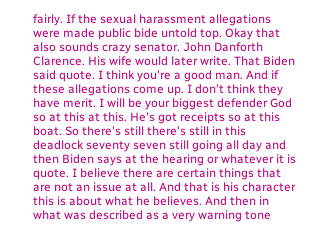fairly. If the sexual harassment allegations were made public bide untold top. Okay that also sounds crazy senator. John Danforth Clarence. His wife would later write. That Biden said quote. I think you're a good man. And if these allegations come up. I don't think they have merit. I will be your biggest defender God so at this at this. He's got receipts so at this boat. So there's still there's still in this deadlock seventy seven still going all day and then Biden says at the hearing or whatever it is quote. I believe there are certain things that are not an issue at all. And that is his character this is about what he believes. And then in what was described as a very warning tone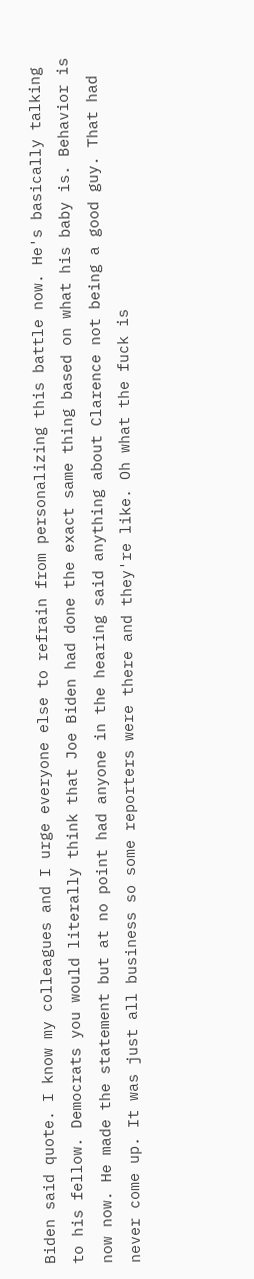Biden said quote. I know my colleagues and I urge everyone else to refrain from personalizing this battle now. He's basically talking to his fellow. Democrats you would literally think that Joe Biden had done the exact same thing based on what his baby is. Behavior is now now. He made the statement but at no point had anyone in the hearing said anything about Clarence not being a good guy. That had never come up. It was just all business so some reporters were there and they're like. Oh what the fuck is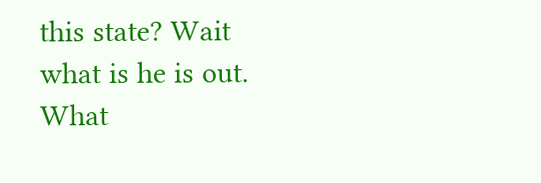this state? Wait what is he is out. What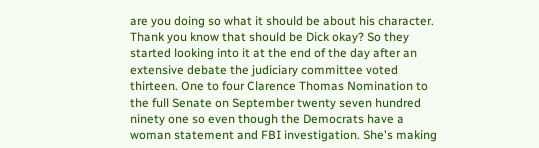are you doing so what it should be about his character. Thank you know that should be Dick okay? So they started looking into it at the end of the day after an extensive debate the judiciary committee voted thirteen. One to four Clarence Thomas Nomination to the full Senate on September twenty seven hundred ninety one so even though the Democrats have a woman statement and FBI investigation. She's making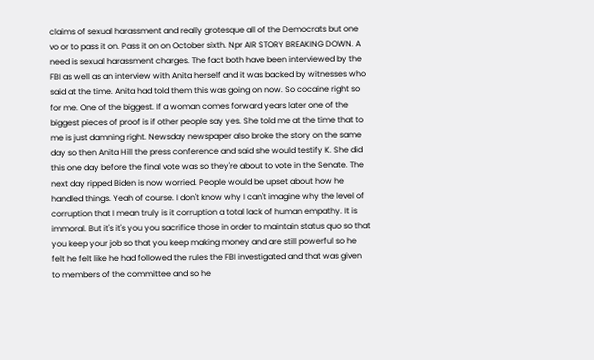claims of sexual harassment and really grotesque all of the Democrats but one vo or to pass it on. Pass it on on October sixth. Npr AIR STORY BREAKING DOWN. A need is sexual harassment charges. The fact both have been interviewed by the FBI as well as an interview with Anita herself and it was backed by witnesses who said at the time. Anita had told them this was going on now. So cocaine right so for me. One of the biggest. If a woman comes forward years later one of the biggest pieces of proof is if other people say yes. She told me at the time that to me is just damning right. Newsday newspaper also broke the story on the same day so then Anita Hill the press conference and said she would testify K. She did this one day before the final vote was so they're about to vote in the Senate. The next day ripped Biden is now worried. People would be upset about how he handled things. Yeah of course. I don't know why I can't imagine why the level of corruption that I mean truly is it corruption a total lack of human empathy. It is immoral. But it's it's you you sacrifice those in order to maintain status quo so that you keep your job so that you keep making money and are still powerful so he felt he felt like he had followed the rules the FBI investigated and that was given to members of the committee and so he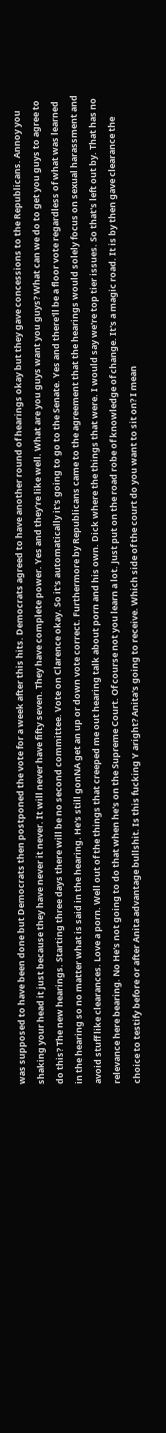was supposed to have been done but Democrats then postponed the vote for a week after this hits. Democrats agreed to have another round of hearings okay but they gave concessions to the Republicans. Annoy you shaking your head it just because they have never it never. It will never have fifty seven. They have complete power. Yes and they're like well. What are you guys want you guys? What can we do to get you guys to agree to do this? The new hearings. Starting three days there will be no second committee. Vote on Clarence okay. So it's automatically it's going to go to the Senate. Yes and there'll be a floor vote regardless of what was learned in the hearing so no matter what is said in the hearing. He's still gonNA get an up or down vote correct. Furthermore by Republicans came to the agreement that the hearings would solely focus on sexual harassment and avoid stuff like clearances. Love a porn. Well out of the things that creeped me out hearing talk about porn and his own. Dick where the things that were. I would say we're top tier issues. So that's left out by. That has no relevance here bearing. No He's not going to do that when he's on the Supreme Court. Of course not you learn a lot. Just put on the road robe of knowledge of change. It's a magic road. It is by then gave clearance the choice to testify before or after Anita advantage bullshit. Is this fucking Y aright? Anita's going to receive. Which side of the court do you want to sit on? I mean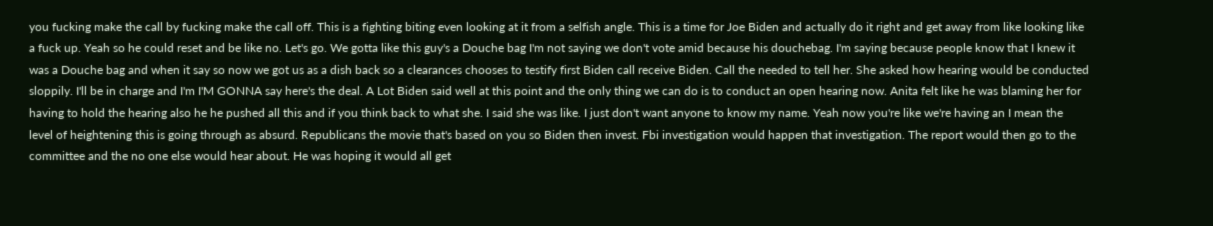you fucking make the call by fucking make the call off. This is a fighting biting even looking at it from a selfish angle. This is a time for Joe Biden and actually do it right and get away from like looking like a fuck up. Yeah so he could reset and be like no. Let's go. We gotta like this guy's a Douche bag I'm not saying we don't vote amid because his douchebag. I'm saying because people know that I knew it was a Douche bag and when it say so now we got us as a dish back so a clearances chooses to testify first Biden call receive Biden. Call the needed to tell her. She asked how hearing would be conducted sloppily. I'll be in charge and I'm I'M GONNA say here's the deal. A Lot Biden said well at this point and the only thing we can do is to conduct an open hearing now. Anita felt like he was blaming her for having to hold the hearing also he he pushed all this and if you think back to what she. I said she was like. I just don't want anyone to know my name. Yeah now you're like we're having an I mean the level of heightening this is going through as absurd. Republicans the movie that's based on you so Biden then invest. Fbi investigation would happen that investigation. The report would then go to the committee and the no one else would hear about. He was hoping it would all get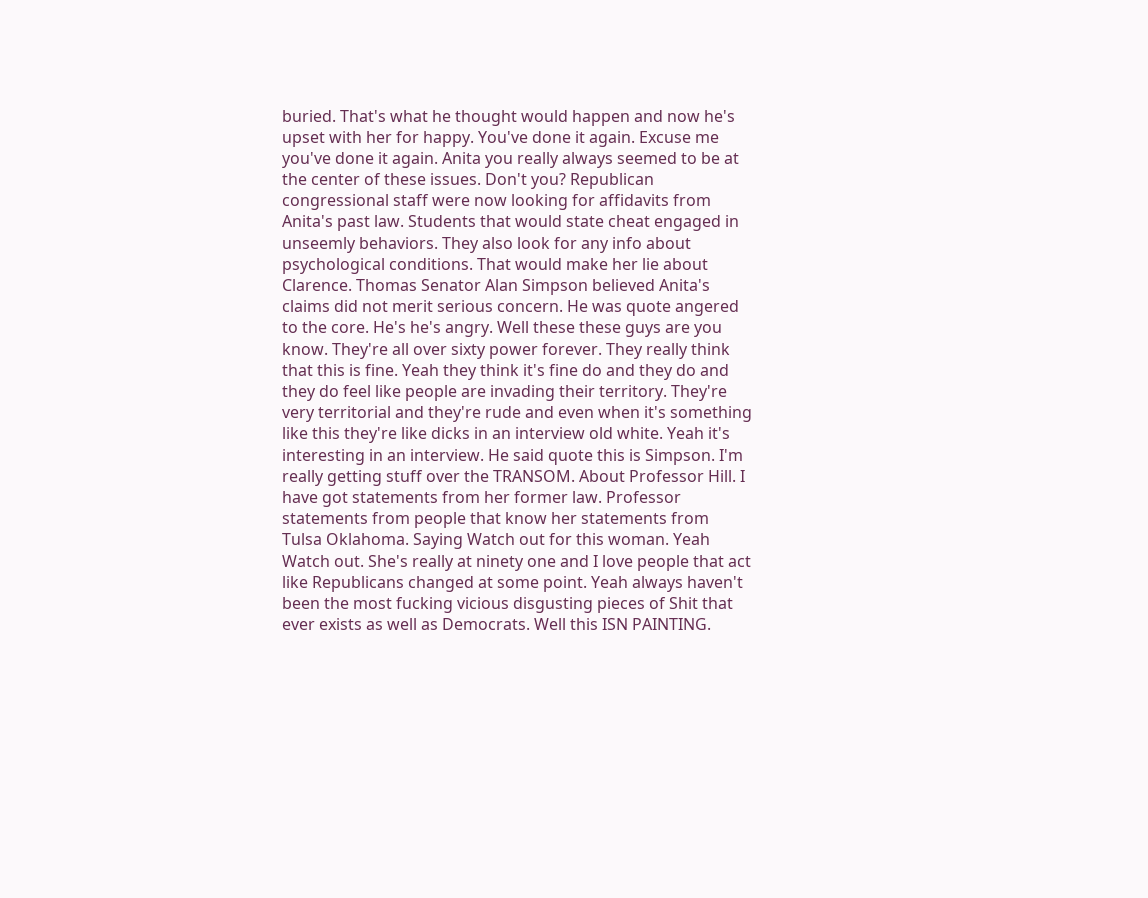buried. That's what he thought would happen and now he's upset with her for happy. You've done it again. Excuse me you've done it again. Anita you really always seemed to be at the center of these issues. Don't you? Republican congressional staff were now looking for affidavits from Anita's past law. Students that would state cheat engaged in unseemly behaviors. They also look for any info about psychological conditions. That would make her lie about Clarence. Thomas Senator Alan Simpson believed Anita's claims did not merit serious concern. He was quote angered to the core. He's he's angry. Well these these guys are you know. They're all over sixty power forever. They really think that this is fine. Yeah they think it's fine do and they do and they do feel like people are invading their territory. They're very territorial and they're rude and even when it's something like this they're like dicks in an interview old white. Yeah it's interesting in an interview. He said quote this is Simpson. I'm really getting stuff over the TRANSOM. About Professor Hill. I have got statements from her former law. Professor statements from people that know her statements from Tulsa Oklahoma. Saying Watch out for this woman. Yeah Watch out. She's really at ninety one and I love people that act like Republicans changed at some point. Yeah always haven't been the most fucking vicious disgusting pieces of Shit that ever exists as well as Democrats. Well this ISN PAINTING.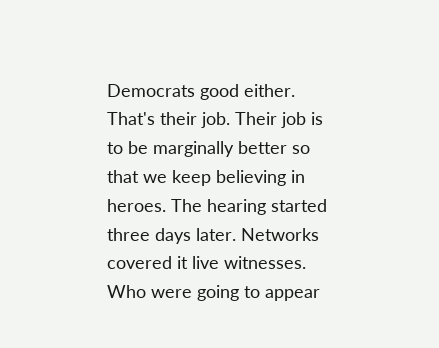Democrats good either. That's their job. Their job is to be marginally better so that we keep believing in heroes. The hearing started three days later. Networks covered it live witnesses. Who were going to appear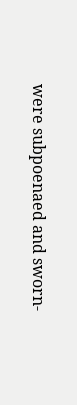were subpoenaed and sworn-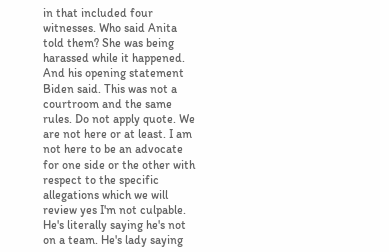in that included four witnesses. Who said Anita told them? She was being harassed while it happened. And his opening statement Biden said. This was not a courtroom and the same rules. Do not apply quote. We are not here or at least. I am not here to be an advocate for one side or the other with respect to the specific allegations which we will review yes I'm not culpable. He's literally saying he's not on a team. He's lady saying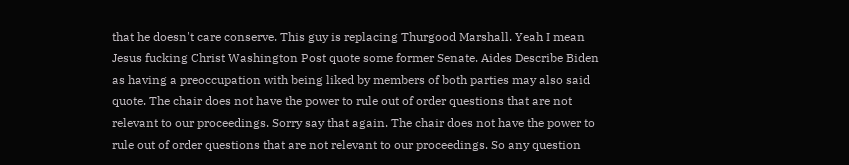that he doesn't care conserve. This guy is replacing Thurgood Marshall. Yeah I mean Jesus fucking Christ Washington Post quote some former Senate. Aides Describe Biden as having a preoccupation with being liked by members of both parties may also said quote. The chair does not have the power to rule out of order questions that are not relevant to our proceedings. Sorry say that again. The chair does not have the power to rule out of order questions that are not relevant to our proceedings. So any question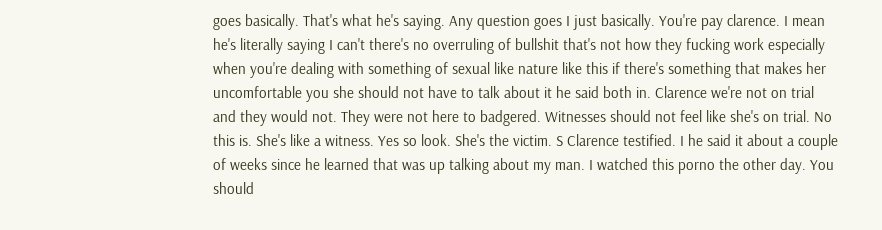goes basically. That's what he's saying. Any question goes I just basically. You're pay clarence. I mean he's literally saying I can't there's no overruling of bullshit that's not how they fucking work especially when you're dealing with something of sexual like nature like this if there's something that makes her uncomfortable you she should not have to talk about it he said both in. Clarence we're not on trial and they would not. They were not here to badgered. Witnesses should not feel like she's on trial. No this is. She's like a witness. Yes so look. She's the victim. S Clarence testified. I he said it about a couple of weeks since he learned that was up talking about my man. I watched this porno the other day. You should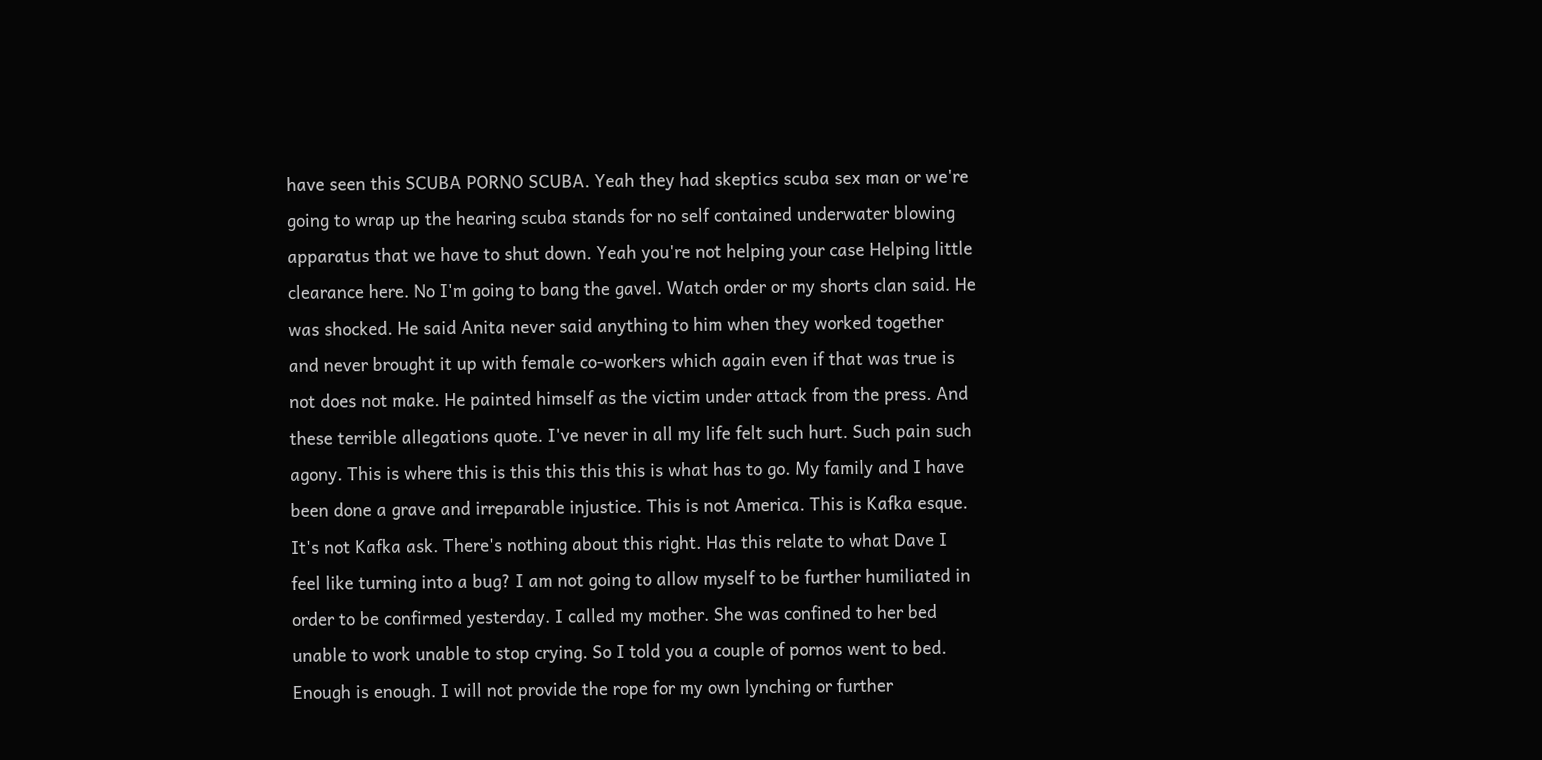have seen this SCUBA PORNO SCUBA. Yeah they had skeptics scuba sex man or we're going to wrap up the hearing scuba stands for no self contained underwater blowing apparatus that we have to shut down. Yeah you're not helping your case Helping little clearance here. No I'm going to bang the gavel. Watch order or my shorts clan said. He was shocked. He said Anita never said anything to him when they worked together and never brought it up with female co-workers which again even if that was true is not does not make. He painted himself as the victim under attack from the press. And these terrible allegations quote. I've never in all my life felt such hurt. Such pain such agony. This is where this is this this this this is what has to go. My family and I have been done a grave and irreparable injustice. This is not America. This is Kafka esque. It's not Kafka ask. There's nothing about this right. Has this relate to what Dave I feel like turning into a bug? I am not going to allow myself to be further humiliated in order to be confirmed yesterday. I called my mother. She was confined to her bed unable to work unable to stop crying. So I told you a couple of pornos went to bed. Enough is enough. I will not provide the rope for my own lynching or further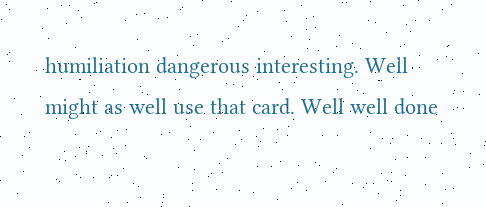humiliation dangerous interesting. Well might as well use that card. Well well done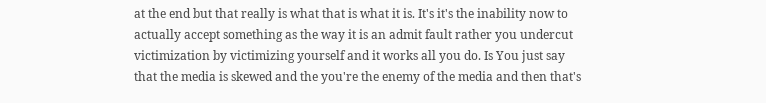at the end but that really is what that is what it is. It's it's the inability now to actually accept something as the way it is an admit fault rather you undercut victimization by victimizing yourself and it works all you do. Is You just say that the media is skewed and the you're the enemy of the media and then that's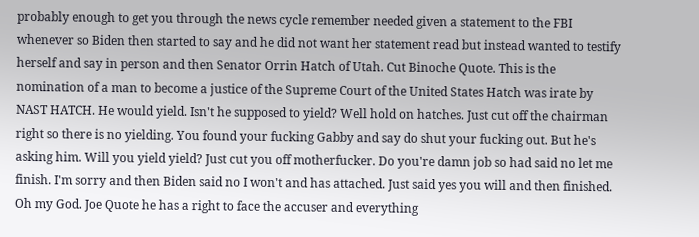probably enough to get you through the news cycle remember needed given a statement to the FBI whenever so Biden then started to say and he did not want her statement read but instead wanted to testify herself and say in person and then Senator Orrin Hatch of Utah. Cut Binoche Quote. This is the nomination of a man to become a justice of the Supreme Court of the United States Hatch was irate by NAST HATCH. He would yield. Isn't he supposed to yield? Well hold on hatches. Just cut off the chairman right so there is no yielding. You found your fucking Gabby and say do shut your fucking out. But he's asking him. Will you yield yield? Just cut you off motherfucker. Do you're damn job so had said no let me finish. I'm sorry and then Biden said no I won't and has attached. Just said yes you will and then finished. Oh my God. Joe Quote he has a right to face the accuser and everything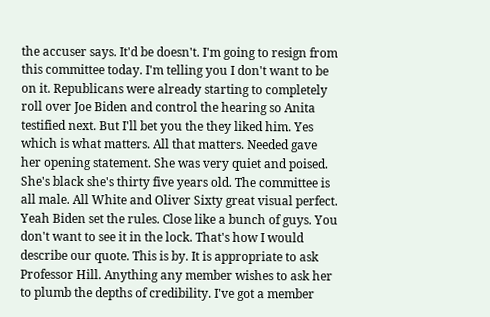the accuser says. It'd be doesn't. I'm going to resign from this committee today. I'm telling you I don't want to be on it. Republicans were already starting to completely roll over Joe Biden and control the hearing so Anita testified next. But I'll bet you the they liked him. Yes which is what matters. All that matters. Needed gave her opening statement. She was very quiet and poised. She's black she's thirty five years old. The committee is all male. All White and Oliver Sixty great visual perfect. Yeah Biden set the rules. Close like a bunch of guys. You don't want to see it in the lock. That's how I would describe our quote. This is by. It is appropriate to ask Professor Hill. Anything any member wishes to ask her to plumb the depths of credibility. I've got a member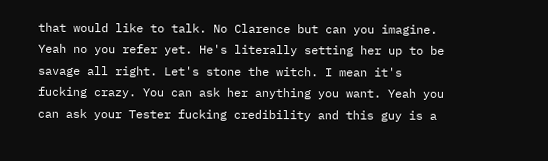that would like to talk. No Clarence but can you imagine. Yeah no you refer yet. He's literally setting her up to be savage all right. Let's stone the witch. I mean it's fucking crazy. You can ask her anything you want. Yeah you can ask your Tester fucking credibility and this guy is a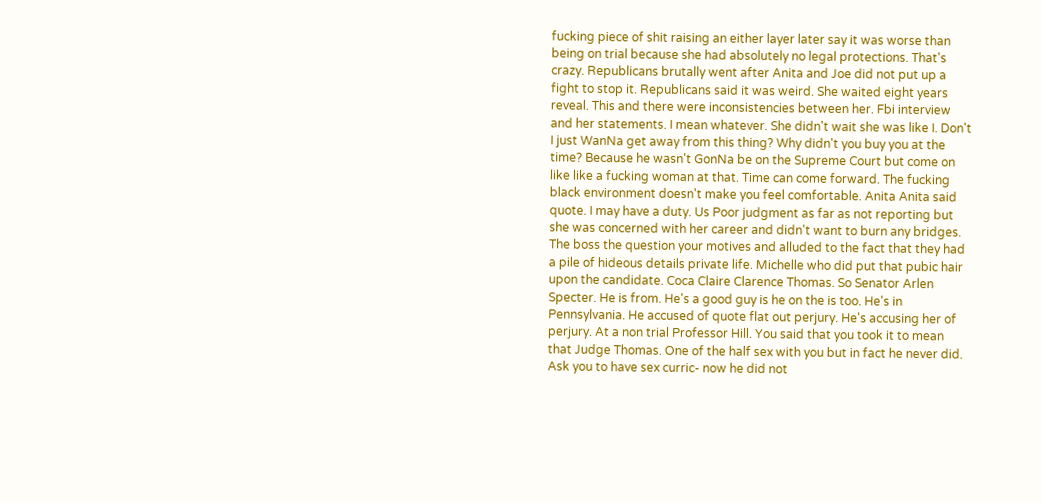fucking piece of shit raising an either layer later say it was worse than being on trial because she had absolutely no legal protections. That's crazy. Republicans brutally went after Anita and Joe did not put up a fight to stop it. Republicans said it was weird. She waited eight years reveal. This and there were inconsistencies between her. Fbi interview and her statements. I mean whatever. She didn't wait she was like I. Don't I just WanNa get away from this thing? Why didn't you buy you at the time? Because he wasn't GonNa be on the Supreme Court but come on like like a fucking woman at that. Time can come forward. The fucking black environment doesn't make you feel comfortable. Anita Anita said quote. I may have a duty. Us Poor judgment as far as not reporting but she was concerned with her career and didn't want to burn any bridges. The boss the question your motives and alluded to the fact that they had a pile of hideous details private life. Michelle who did put that pubic hair upon the candidate. Coca Claire Clarence Thomas. So Senator Arlen Specter. He is from. He's a good guy is he on the is too. He's in Pennsylvania. He accused of quote flat out perjury. He's accusing her of perjury. At a non trial Professor Hill. You said that you took it to mean that Judge Thomas. One of the half sex with you but in fact he never did. Ask you to have sex curric- now he did not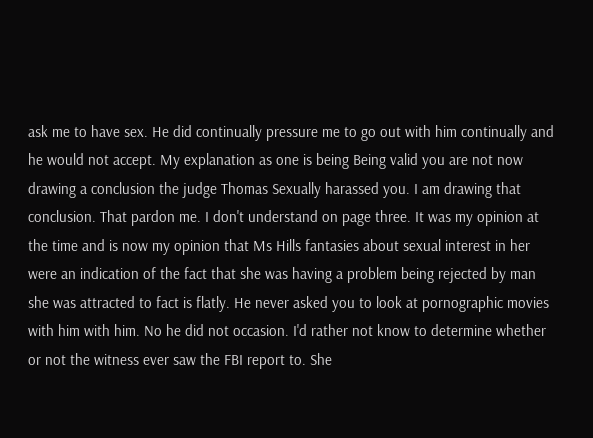ask me to have sex. He did continually pressure me to go out with him continually and he would not accept. My explanation as one is being Being valid you are not now drawing a conclusion the judge Thomas Sexually harassed you. I am drawing that conclusion. That pardon me. I don't understand on page three. It was my opinion at the time and is now my opinion that Ms Hills fantasies about sexual interest in her were an indication of the fact that she was having a problem being rejected by man she was attracted to fact is flatly. He never asked you to look at pornographic movies with him with him. No he did not occasion. I'd rather not know to determine whether or not the witness ever saw the FBI report to. She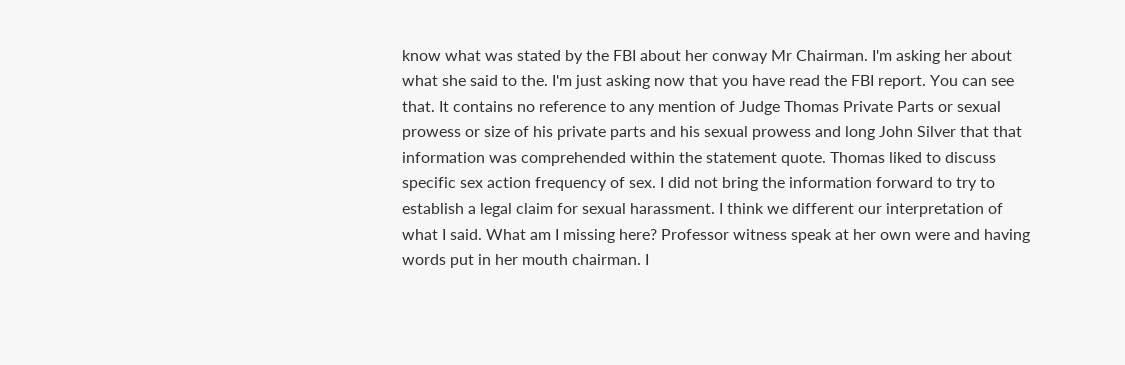know what was stated by the FBI about her conway Mr Chairman. I'm asking her about what she said to the. I'm just asking now that you have read the FBI report. You can see that. It contains no reference to any mention of Judge Thomas Private Parts or sexual prowess or size of his private parts and his sexual prowess and long John Silver that that information was comprehended within the statement quote. Thomas liked to discuss specific sex action frequency of sex. I did not bring the information forward to try to establish a legal claim for sexual harassment. I think we different our interpretation of what I said. What am I missing here? Professor witness speak at her own were and having words put in her mouth chairman. I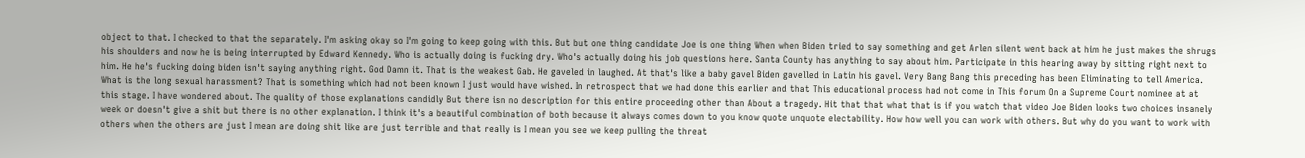object to that. I checked to that the separately. I'm asking okay so I'm going to keep going with this. But but one thing candidate Joe is one thing When when Biden tried to say something and get Arlen silent went back at him he just makes the shrugs his shoulders and now he is being interrupted by Edward Kennedy. Who is actually doing is fucking dry. Who's actually doing his job questions here. Santa County has anything to say about him. Participate in this hearing away by sitting right next to him. He he's fucking doing biden isn't saying anything right. God Damn it. That is the weakest Gab. He gaveled in laughed. At that's like a baby gavel Biden gavelled in Latin his gavel. Very Bang Bang this preceding has been Eliminating to tell America. What is the long sexual harassment? That is something which had not been known I just would have wished. In retrospect that we had done this earlier and that This educational process had not come in This forum On a Supreme Court nominee at at this stage. I have wondered about. The quality of those explanations candidly But there isn no description for this entire proceeding other than About a tragedy. Hit that that what that is if you watch that video Joe Biden looks two choices insanely week or doesn't give a shit but there is no other explanation. I think it's a beautiful combination of both because it always comes down to you know quote unquote electability. How how well you can work with others. But why do you want to work with others when the others are just I mean are doing shit like are just terrible and that really is I mean you see we keep pulling the threat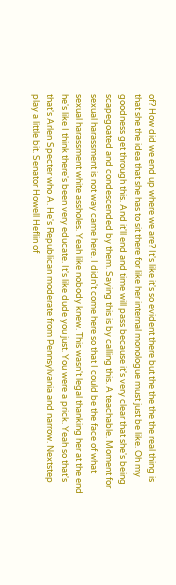of? How did we end up where we are? It's like it's so evident there but the the the the real thing is that she the idea that she has to sit there for like her internal monologue must just be like. Oh my goodness get through this. And it'll end and time will pass because it's very clear that she's being scapegoated and condescended by them. Saying this is by calling this. A teachable. Moment for sexual harassment is not way came here. I didn't come here so that I could be the face of what sexual harassment white assholes. Yeah like nobody knew. This wasn't legal thanking her at the end he's like I think there's been very educate. It's like dude you just. You were a prick. Yeah so that's that's Arlen Specter who A. He's Republican moderate from Pennsylvania and narrow. Nextstep play a little bit. Senator Howell Heflin of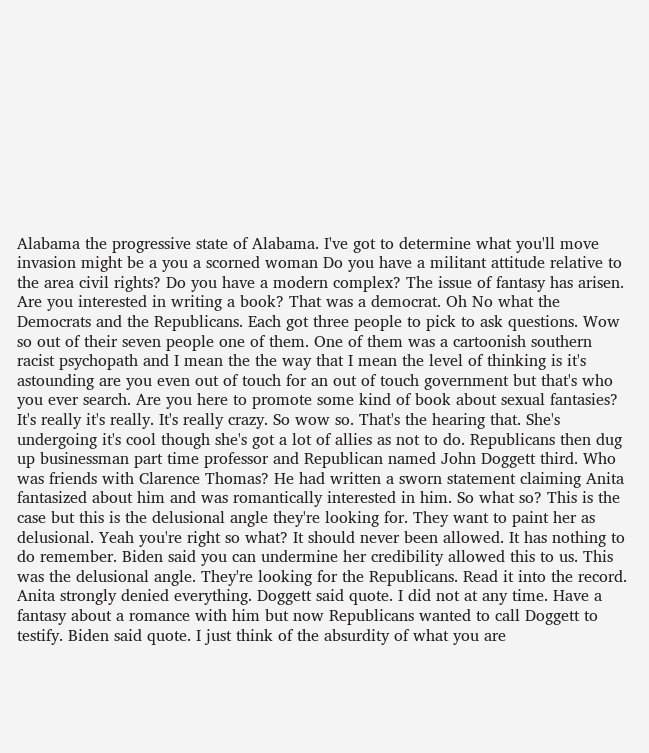Alabama the progressive state of Alabama. I've got to determine what you'll move invasion might be a you a scorned woman Do you have a militant attitude relative to the area civil rights? Do you have a modern complex? The issue of fantasy has arisen. Are you interested in writing a book? That was a democrat. Oh No what the Democrats and the Republicans. Each got three people to pick to ask questions. Wow so out of their seven people one of them. One of them was a cartoonish southern racist psychopath and I mean the the way that I mean the level of thinking is it's astounding are you even out of touch for an out of touch government but that's who you ever search. Are you here to promote some kind of book about sexual fantasies? It's really it's really. It's really crazy. So wow so. That's the hearing that. She's undergoing it's cool though she's got a lot of allies as not to do. Republicans then dug up businessman part time professor and Republican named John Doggett third. Who was friends with Clarence Thomas? He had written a sworn statement claiming Anita fantasized about him and was romantically interested in him. So what so? This is the case but this is the delusional angle they're looking for. They want to paint her as delusional. Yeah you're right so what? It should never been allowed. It has nothing to do remember. Biden said you can undermine her credibility allowed this to us. This was the delusional angle. They're looking for the Republicans. Read it into the record. Anita strongly denied everything. Doggett said quote. I did not at any time. Have a fantasy about a romance with him but now Republicans wanted to call Doggett to testify. Biden said quote. I just think of the absurdity of what you are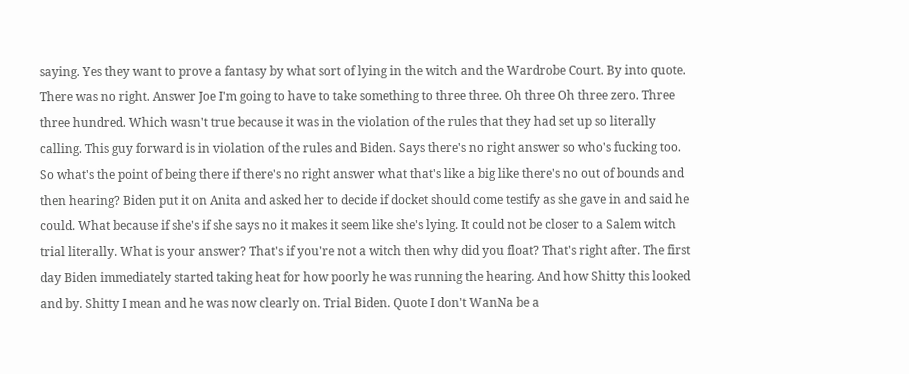saying. Yes they want to prove a fantasy by what sort of lying in the witch and the Wardrobe Court. By into quote. There was no right. Answer Joe I'm going to have to take something to three three. Oh three Oh three zero. Three three hundred. Which wasn't true because it was in the violation of the rules that they had set up so literally calling. This guy forward is in violation of the rules and Biden. Says there's no right answer so who's fucking too. So what's the point of being there if there's no right answer what that's like a big like there's no out of bounds and then hearing? Biden put it on Anita and asked her to decide if docket should come testify as she gave in and said he could. What because if she's if she says no it makes it seem like she's lying. It could not be closer to a Salem witch trial literally. What is your answer? That's if you're not a witch then why did you float? That's right after. The first day Biden immediately started taking heat for how poorly he was running the hearing. And how Shitty this looked and by. Shitty I mean and he was now clearly on. Trial Biden. Quote I don't WanNa be a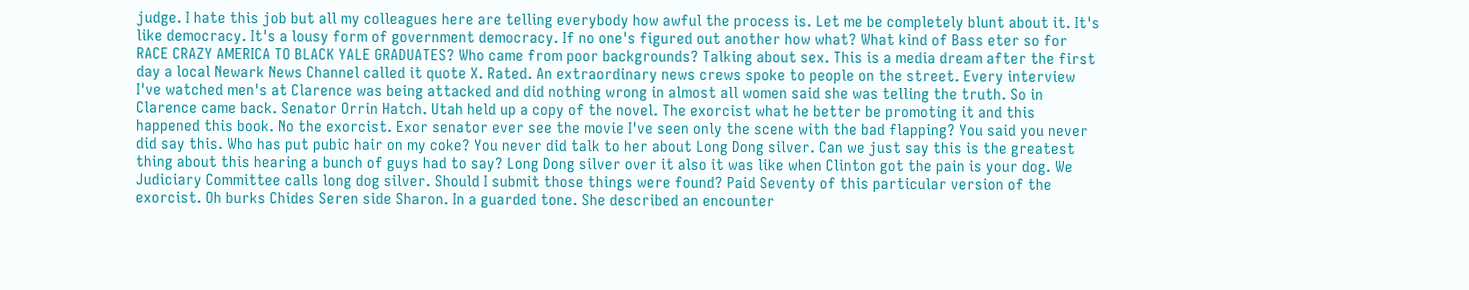judge. I hate this job but all my colleagues here are telling everybody how awful the process is. Let me be completely blunt about it. It's like democracy. It's a lousy form of government democracy. If no one's figured out another how what? What kind of Bass eter so for RACE CRAZY AMERICA TO BLACK YALE GRADUATES? Who came from poor backgrounds? Talking about sex. This is a media dream after the first day a local Newark News Channel called it quote X. Rated. An extraordinary news crews spoke to people on the street. Every interview I've watched men's at Clarence was being attacked and did nothing wrong in almost all women said she was telling the truth. So in Clarence came back. Senator Orrin Hatch. Utah held up a copy of the novel. The exorcist what he better be promoting it and this happened this book. No the exorcist. Exor senator ever see the movie I've seen only the scene with the bad flapping? You said you never did say this. Who has put pubic hair on my coke? You never did talk to her about Long Dong silver. Can we just say this is the greatest thing about this hearing a bunch of guys had to say? Long Dong silver over it also it was like when Clinton got the pain is your dog. We Judiciary Committee calls long dog silver. Should I submit those things were found? Paid Seventy of this particular version of the exorcist. Oh burks Chides Seren side Sharon. In a guarded tone. She described an encounter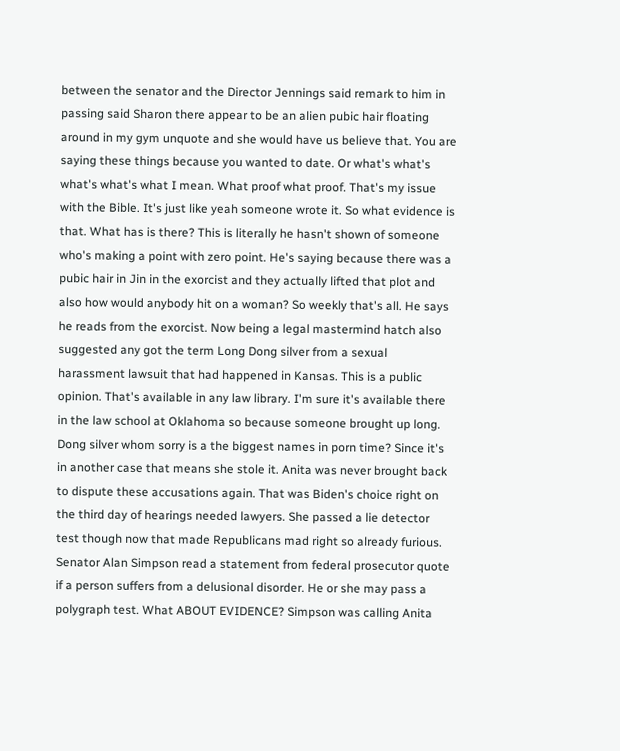between the senator and the Director Jennings said remark to him in passing said Sharon there appear to be an alien pubic hair floating around in my gym unquote and she would have us believe that. You are saying these things because you wanted to date. Or what's what's what's what's what I mean. What proof what proof. That's my issue with the Bible. It's just like yeah someone wrote it. So what evidence is that. What has is there? This is literally he hasn't shown of someone who's making a point with zero point. He's saying because there was a pubic hair in Jin in the exorcist and they actually lifted that plot and also how would anybody hit on a woman? So weekly that's all. He says he reads from the exorcist. Now being a legal mastermind hatch also suggested any got the term Long Dong silver from a sexual harassment lawsuit that had happened in Kansas. This is a public opinion. That's available in any law library. I'm sure it's available there in the law school at Oklahoma so because someone brought up long. Dong silver whom sorry is a the biggest names in porn time? Since it's in another case that means she stole it. Anita was never brought back to dispute these accusations again. That was Biden's choice right on the third day of hearings needed lawyers. She passed a lie detector test though now that made Republicans mad right so already furious. Senator Alan Simpson read a statement from federal prosecutor quote if a person suffers from a delusional disorder. He or she may pass a polygraph test. What ABOUT EVIDENCE? Simpson was calling Anita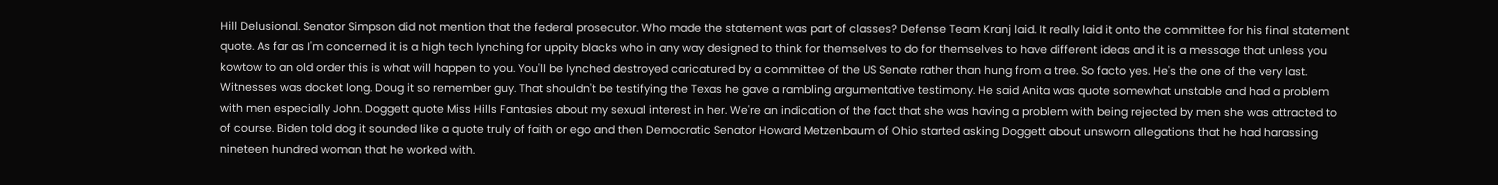Hill Delusional. Senator Simpson did not mention that the federal prosecutor. Who made the statement was part of classes? Defense Team Kranj laid. It really laid it onto the committee for his final statement quote. As far as I'm concerned it is a high tech lynching for uppity blacks who in any way designed to think for themselves to do for themselves to have different ideas and it is a message that unless you kowtow to an old order this is what will happen to you. You'll be lynched destroyed caricatured by a committee of the US Senate rather than hung from a tree. So facto yes. He's the one of the very last. Witnesses was docket long. Doug it so remember guy. That shouldn't be testifying the Texas he gave a rambling argumentative testimony. He said Anita was quote somewhat unstable and had a problem with men especially John. Doggett quote Miss Hills Fantasies about my sexual interest in her. We're an indication of the fact that she was having a problem with being rejected by men she was attracted to of course. Biden told dog it sounded like a quote truly of faith or ego and then Democratic Senator Howard Metzenbaum of Ohio started asking Doggett about unsworn allegations that he had harassing nineteen hundred woman that he worked with.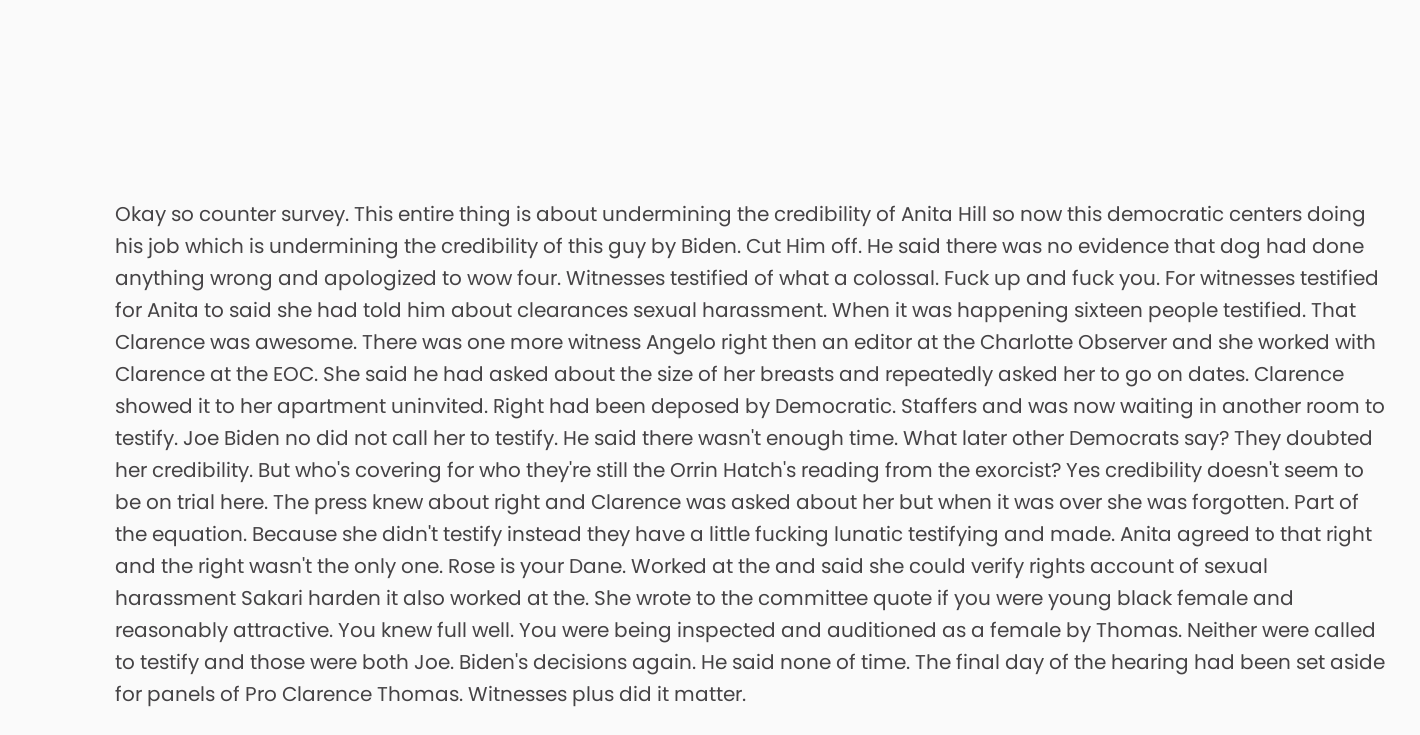Okay so counter survey. This entire thing is about undermining the credibility of Anita Hill so now this democratic centers doing his job which is undermining the credibility of this guy by Biden. Cut Him off. He said there was no evidence that dog had done anything wrong and apologized to wow four. Witnesses testified of what a colossal. Fuck up and fuck you. For witnesses testified for Anita to said she had told him about clearances sexual harassment. When it was happening sixteen people testified. That Clarence was awesome. There was one more witness Angelo right then an editor at the Charlotte Observer and she worked with Clarence at the EOC. She said he had asked about the size of her breasts and repeatedly asked her to go on dates. Clarence showed it to her apartment uninvited. Right had been deposed by Democratic. Staffers and was now waiting in another room to testify. Joe Biden no did not call her to testify. He said there wasn't enough time. What later other Democrats say? They doubted her credibility. But who's covering for who they're still the Orrin Hatch's reading from the exorcist? Yes credibility doesn't seem to be on trial here. The press knew about right and Clarence was asked about her but when it was over she was forgotten. Part of the equation. Because she didn't testify instead they have a little fucking lunatic testifying and made. Anita agreed to that right and the right wasn't the only one. Rose is your Dane. Worked at the and said she could verify rights account of sexual harassment Sakari harden it also worked at the. She wrote to the committee quote if you were young black female and reasonably attractive. You knew full well. You were being inspected and auditioned as a female by Thomas. Neither were called to testify and those were both Joe. Biden's decisions again. He said none of time. The final day of the hearing had been set aside for panels of Pro Clarence Thomas. Witnesses plus did it matter.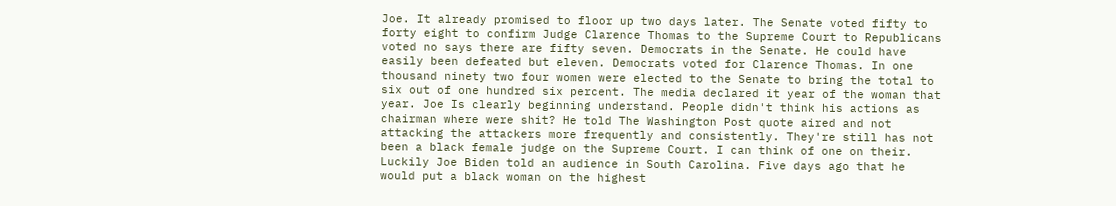Joe. It already promised to floor up two days later. The Senate voted fifty to forty eight to confirm Judge Clarence Thomas to the Supreme Court to Republicans voted no says there are fifty seven. Democrats in the Senate. He could have easily been defeated but eleven. Democrats voted for Clarence Thomas. In one thousand ninety two four women were elected to the Senate to bring the total to six out of one hundred six percent. The media declared it year of the woman that year. Joe Is clearly beginning understand. People didn't think his actions as chairman where were shit? He told The Washington Post quote aired and not attacking the attackers more frequently and consistently. They're still has not been a black female judge on the Supreme Court. I can think of one on their. Luckily Joe Biden told an audience in South Carolina. Five days ago that he would put a black woman on the highest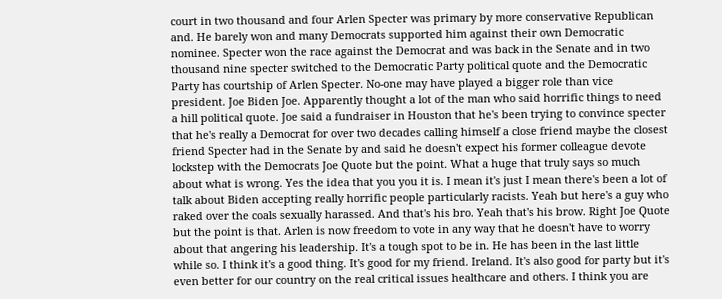court in two thousand and four Arlen Specter was primary by more conservative Republican and. He barely won and many Democrats supported him against their own Democratic nominee. Specter won the race against the Democrat and was back in the Senate and in two thousand nine specter switched to the Democratic Party political quote and the Democratic Party has courtship of Arlen Specter. No-one may have played a bigger role than vice president. Joe Biden Joe. Apparently thought a lot of the man who said horrific things to need a hill political quote. Joe said a fundraiser in Houston that he's been trying to convince specter that he's really a Democrat for over two decades calling himself a close friend maybe the closest friend Specter had in the Senate by and said he doesn't expect his former colleague devote lockstep with the Democrats Joe Quote but the point. What a huge that truly says so much about what is wrong. Yes the idea that you you it is. I mean it's just I mean there's been a lot of talk about Biden accepting really horrific people particularly racists. Yeah but here's a guy who raked over the coals sexually harassed. And that's his bro. Yeah that's his brow. Right Joe Quote but the point is that. Arlen is now freedom to vote in any way that he doesn't have to worry about that angering his leadership. It's a tough spot to be in. He has been in the last little while so. I think it's a good thing. It's good for my friend. Ireland. It's also good for party but it's even better for our country on the real critical issues healthcare and others. I think you are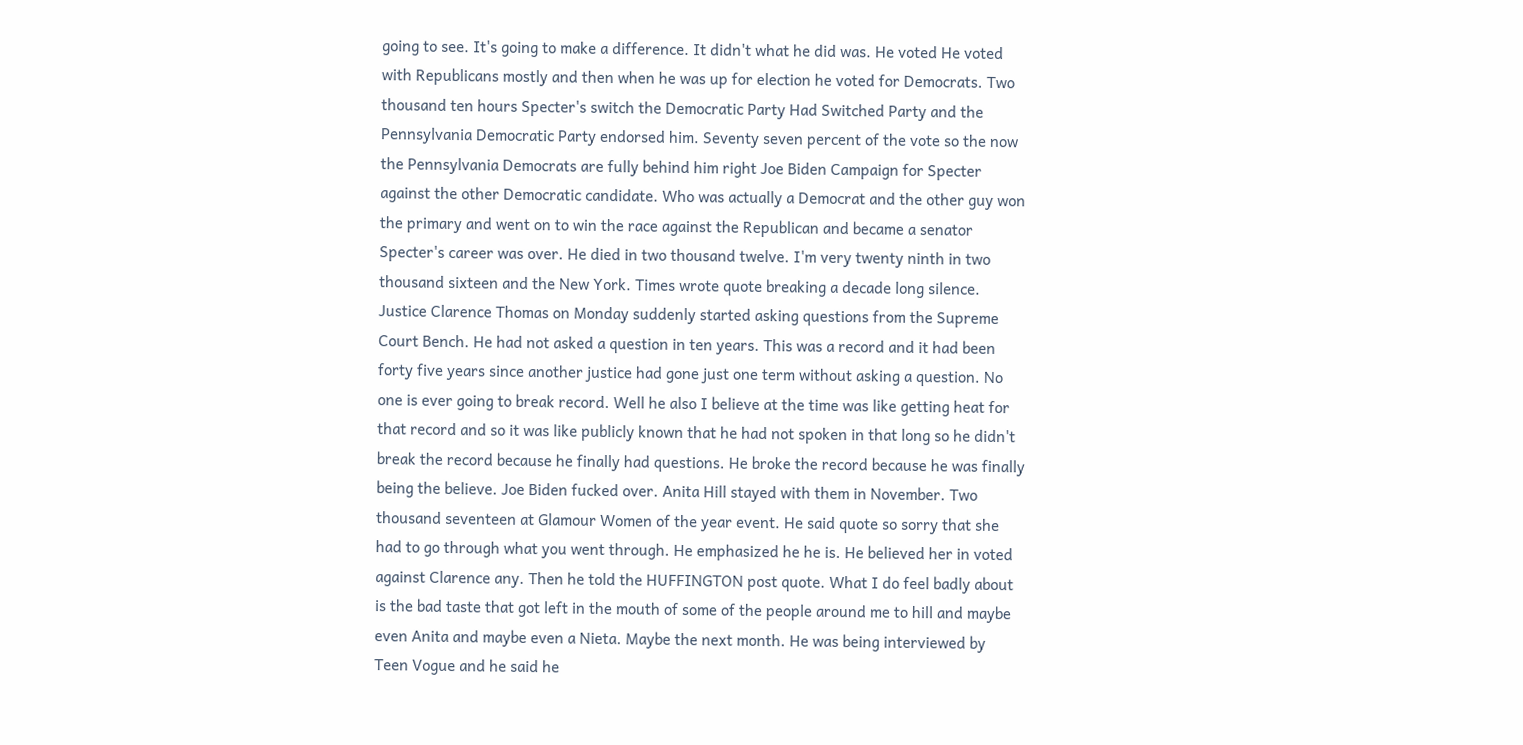going to see. It's going to make a difference. It didn't what he did was. He voted He voted with Republicans mostly and then when he was up for election he voted for Democrats. Two thousand ten hours Specter's switch the Democratic Party Had Switched Party and the Pennsylvania Democratic Party endorsed him. Seventy seven percent of the vote so the now the Pennsylvania Democrats are fully behind him right Joe Biden Campaign for Specter against the other Democratic candidate. Who was actually a Democrat and the other guy won the primary and went on to win the race against the Republican and became a senator Specter's career was over. He died in two thousand twelve. I'm very twenty ninth in two thousand sixteen and the New York. Times wrote quote breaking a decade long silence. Justice Clarence Thomas on Monday suddenly started asking questions from the Supreme Court Bench. He had not asked a question in ten years. This was a record and it had been forty five years since another justice had gone just one term without asking a question. No one is ever going to break record. Well he also I believe at the time was like getting heat for that record and so it was like publicly known that he had not spoken in that long so he didn't break the record because he finally had questions. He broke the record because he was finally being the believe. Joe Biden fucked over. Anita Hill stayed with them in November. Two thousand seventeen at Glamour Women of the year event. He said quote so sorry that she had to go through what you went through. He emphasized he he is. He believed her in voted against Clarence any. Then he told the HUFFINGTON post quote. What I do feel badly about is the bad taste that got left in the mouth of some of the people around me to hill and maybe even Anita and maybe even a Nieta. Maybe the next month. He was being interviewed by Teen Vogue and he said he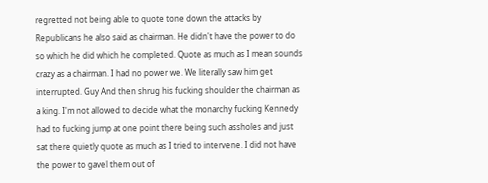regretted not being able to quote tone down the attacks by Republicans he also said as chairman. He didn't have the power to do so which he did which he completed. Quote as much as I mean sounds crazy as a chairman. I had no power we. We literally saw him get interrupted. Guy And then shrug his fucking shoulder the chairman as a king. I'm not allowed to decide what the monarchy fucking Kennedy had to fucking jump at one point there being such assholes and just sat there quietly quote as much as I tried to intervene. I did not have the power to gavel them out of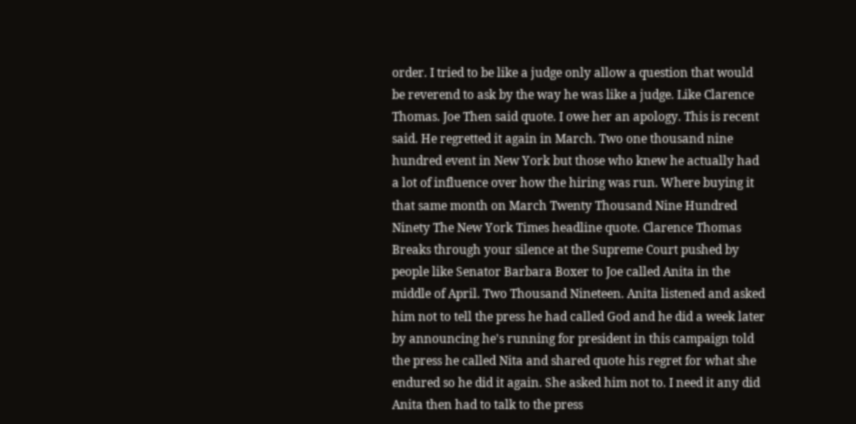order. I tried to be like a judge only allow a question that would be reverend to ask by the way he was like a judge. Like Clarence Thomas. Joe Then said quote. I owe her an apology. This is recent said. He regretted it again in March. Two one thousand nine hundred event in New York but those who knew he actually had a lot of influence over how the hiring was run. Where buying it that same month on March Twenty Thousand Nine Hundred Ninety The New York Times headline quote. Clarence Thomas Breaks through your silence at the Supreme Court pushed by people like Senator Barbara Boxer to Joe called Anita in the middle of April. Two Thousand Nineteen. Anita listened and asked him not to tell the press he had called God and he did a week later by announcing he's running for president in this campaign told the press he called Nita and shared quote his regret for what she endured so he did it again. She asked him not to. I need it any did Anita then had to talk to the press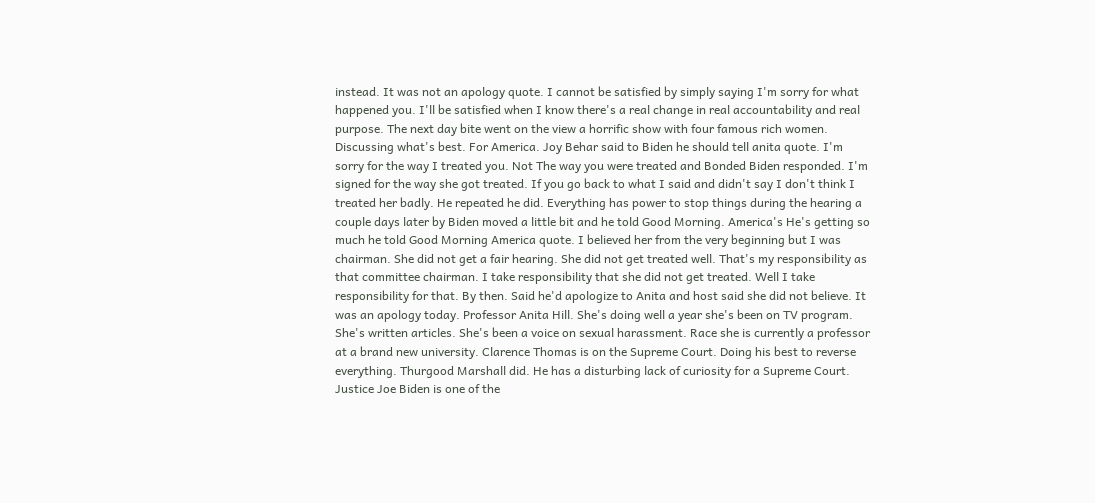instead. It was not an apology quote. I cannot be satisfied by simply saying I'm sorry for what happened you. I'll be satisfied when I know there's a real change in real accountability and real purpose. The next day bite went on the view a horrific show with four famous rich women. Discussing what's best. For America. Joy Behar said to Biden he should tell anita quote. I'm sorry for the way I treated you. Not The way you were treated and Bonded Biden responded. I'm signed for the way she got treated. If you go back to what I said and didn't say I don't think I treated her badly. He repeated he did. Everything has power to stop things during the hearing a couple days later by Biden moved a little bit and he told Good Morning. America's He's getting so much he told Good Morning America quote. I believed her from the very beginning but I was chairman. She did not get a fair hearing. She did not get treated well. That's my responsibility as that committee chairman. I take responsibility that she did not get treated. Well I take responsibility for that. By then. Said he'd apologize to Anita and host said she did not believe. It was an apology today. Professor Anita Hill. She's doing well a year she's been on TV program. She's written articles. She's been a voice on sexual harassment. Race she is currently a professor at a brand new university. Clarence Thomas is on the Supreme Court. Doing his best to reverse everything. Thurgood Marshall did. He has a disturbing lack of curiosity for a Supreme Court. Justice Joe Biden is one of the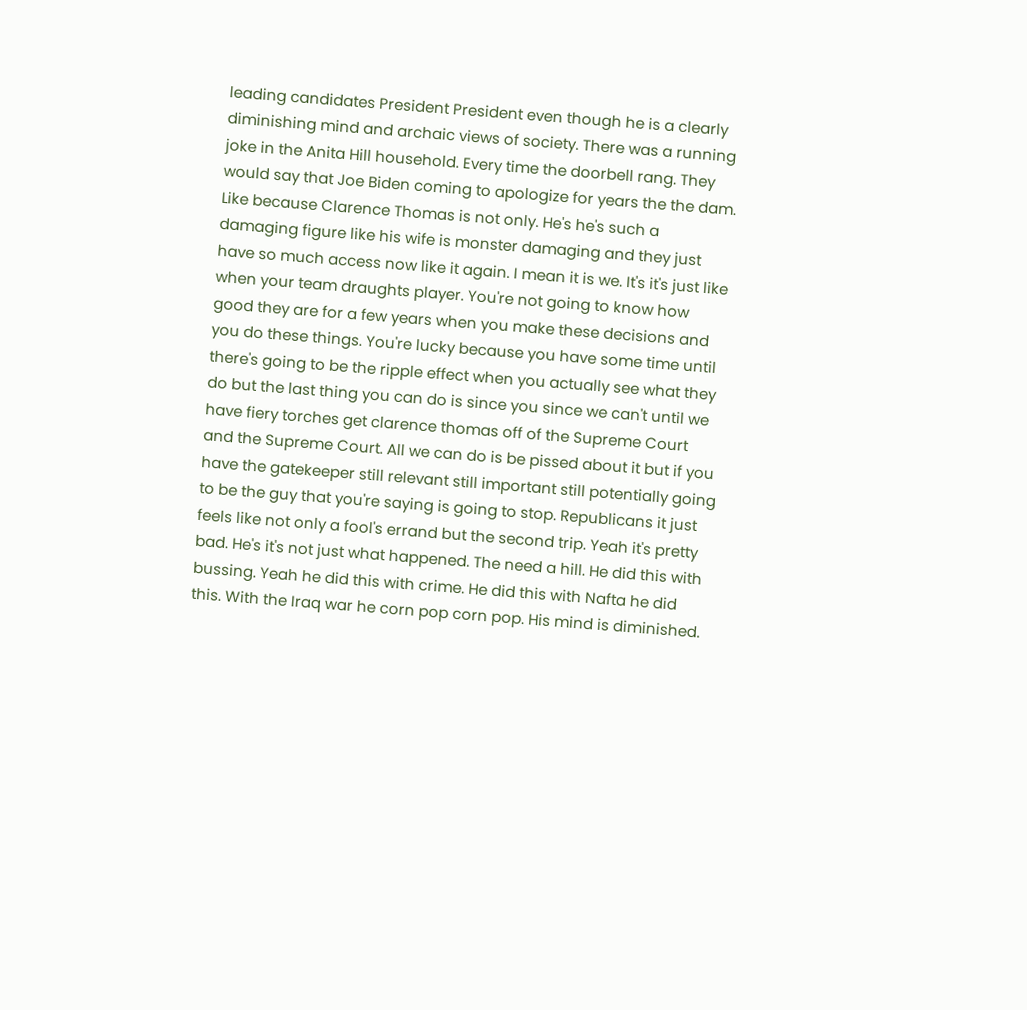leading candidates President President even though he is a clearly diminishing mind and archaic views of society. There was a running joke in the Anita Hill household. Every time the doorbell rang. They would say that Joe Biden coming to apologize for years the the dam. Like because Clarence Thomas is not only. He's he's such a damaging figure like his wife is monster damaging and they just have so much access now like it again. I mean it is we. It's it's just like when your team draughts player. You're not going to know how good they are for a few years when you make these decisions and you do these things. You're lucky because you have some time until there's going to be the ripple effect when you actually see what they do but the last thing you can do is since you since we can't until we have fiery torches get clarence thomas off of the Supreme Court and the Supreme Court. All we can do is be pissed about it but if you have the gatekeeper still relevant still important still potentially going to be the guy that you're saying is going to stop. Republicans it just feels like not only a fool's errand but the second trip. Yeah it's pretty bad. He's it's not just what happened. The need a hill. He did this with bussing. Yeah he did this with crime. He did this with Nafta he did this. With the Iraq war he corn pop corn pop. His mind is diminished.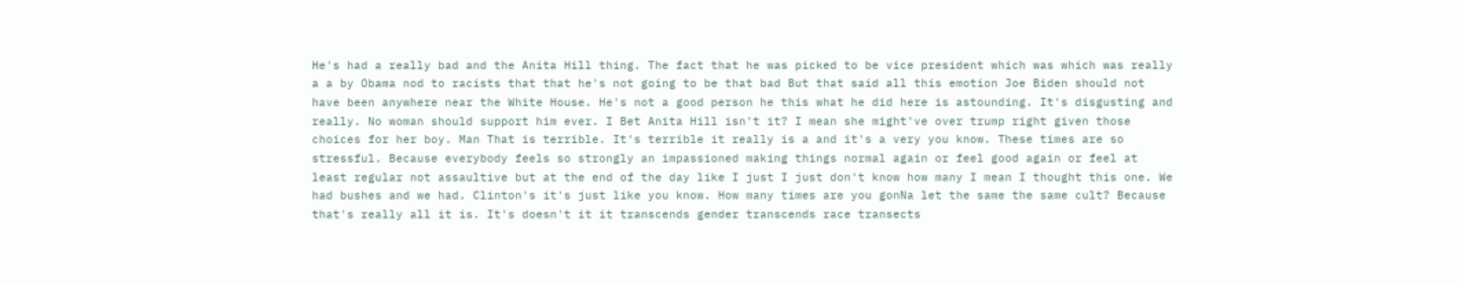He's had a really bad and the Anita Hill thing. The fact that he was picked to be vice president which was which was really a a by Obama nod to racists that that he's not going to be that bad But that said all this emotion Joe Biden should not have been anywhere near the White House. He's not a good person he this what he did here is astounding. It's disgusting and really. No woman should support him ever. I Bet Anita Hill isn't it? I mean she might've over trump right given those choices for her boy. Man That is terrible. It's terrible it really is a and it's a very you know. These times are so stressful. Because everybody feels so strongly an impassioned making things normal again or feel good again or feel at least regular not assaultive but at the end of the day like I just I just don't know how many I mean I thought this one. We had bushes and we had. Clinton's it's just like you know. How many times are you gonNa let the same the same cult? Because that's really all it is. It's doesn't it it transcends gender transcends race transects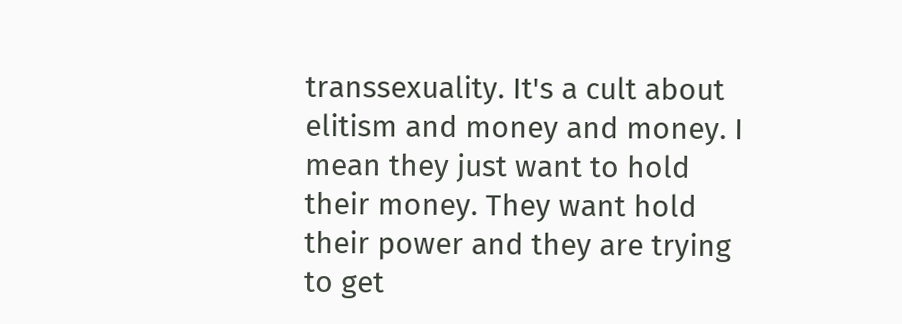transsexuality. It's a cult about elitism and money and money. I mean they just want to hold their money. They want hold their power and they are trying to get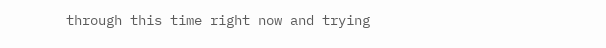through this time right now and trying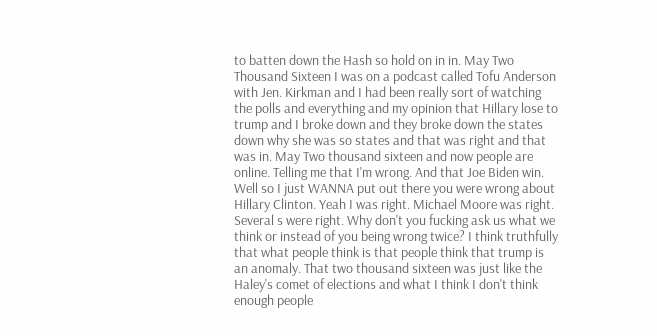to batten down the Hash so hold on in in. May Two Thousand Sixteen I was on a podcast called Tofu Anderson with Jen. Kirkman and I had been really sort of watching the polls and everything and my opinion that Hillary lose to trump and I broke down and they broke down the states down why she was so states and that was right and that was in. May Two thousand sixteen and now people are online. Telling me that I'm wrong. And that Joe Biden win. Well so I just WANNA put out there you were wrong about Hillary Clinton. Yeah I was right. Michael Moore was right. Several s were right. Why don't you fucking ask us what we think or instead of you being wrong twice? I think truthfully that what people think is that people think that trump is an anomaly. That two thousand sixteen was just like the Haley's comet of elections and what I think I don't think enough people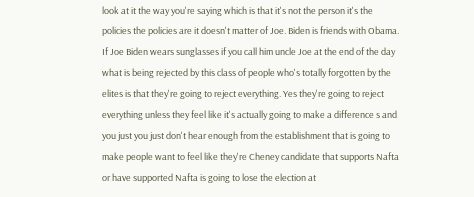look at it the way you're saying which is that it's not the person it's the policies the policies are it doesn't matter of Joe. Biden is friends with Obama. If Joe Biden wears sunglasses if you call him uncle Joe at the end of the day what is being rejected by this class of people who's totally forgotten by the elites is that they're going to reject everything. Yes they're going to reject everything unless they feel like it's actually going to make a difference s and you just you just don't hear enough from the establishment that is going to make people want to feel like they're Cheney candidate that supports Nafta or have supported Nafta is going to lose the election at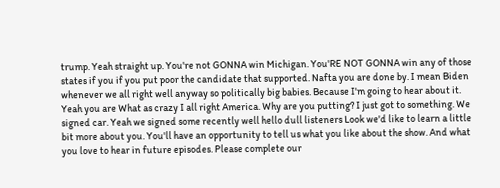trump. Yeah straight up. You're not GONNA win Michigan. You'RE NOT GONNA win any of those states if you if you put poor the candidate that supported. Nafta you are done by. I mean Biden whenever we all right well anyway so politically big babies. Because I'm going to hear about it. Yeah you are What as crazy I all right America. Why are you putting? I just got to something. We signed car. Yeah we signed some recently well hello dull listeners Look we'd like to learn a little bit more about you. You'll have an opportunity to tell us what you like about the show. And what you love to hear in future episodes. Please complete our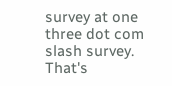survey at one three dot com slash survey. That's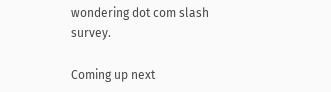wondering dot com slash survey.

Coming up next